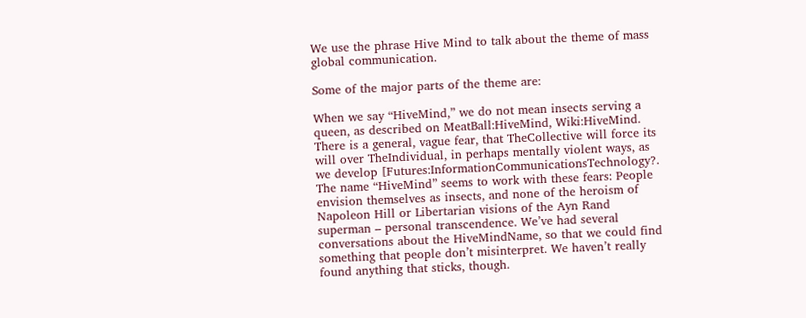We use the phrase Hive Mind to talk about the theme of mass global communication.

Some of the major parts of the theme are:

When we say “HiveMind,” we do not mean insects serving a queen, as described on MeatBall:HiveMind, Wiki:HiveMind. There is a general, vague fear, that TheCollective will force its will over TheIndividual, in perhaps mentally violent ways, as we develop [Futures:InformationCommunicationsTechnology?. The name “HiveMind” seems to work with these fears: People envision themselves as insects, and none of the heroism of Napoleon Hill or Libertarian visions of the Ayn Rand superman – personal transcendence. We’ve had several conversations about the HiveMindName, so that we could find something that people don’t misinterpret. We haven’t really found anything that sticks, though.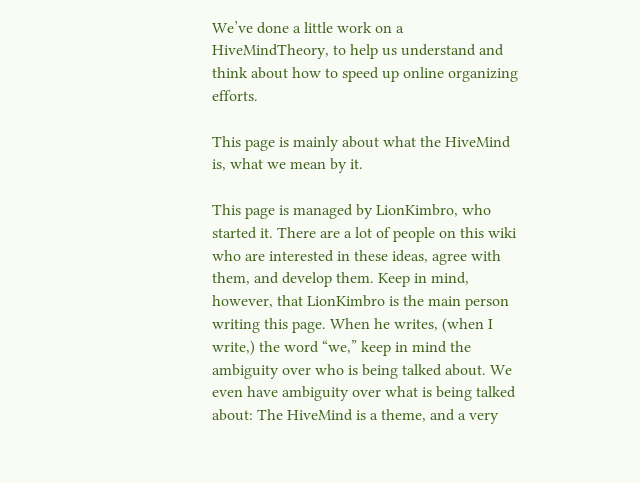We’ve done a little work on a HiveMindTheory, to help us understand and think about how to speed up online organizing efforts.

This page is mainly about what the HiveMind is, what we mean by it.

This page is managed by LionKimbro, who started it. There are a lot of people on this wiki who are interested in these ideas, agree with them, and develop them. Keep in mind, however, that LionKimbro is the main person writing this page. When he writes, (when I write,) the word “we,” keep in mind the ambiguity over who is being talked about. We even have ambiguity over what is being talked about: The HiveMind is a theme, and a very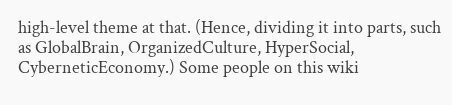high-level theme at that. (Hence, dividing it into parts, such as GlobalBrain, OrganizedCulture, HyperSocial, CyberneticEconomy.) Some people on this wiki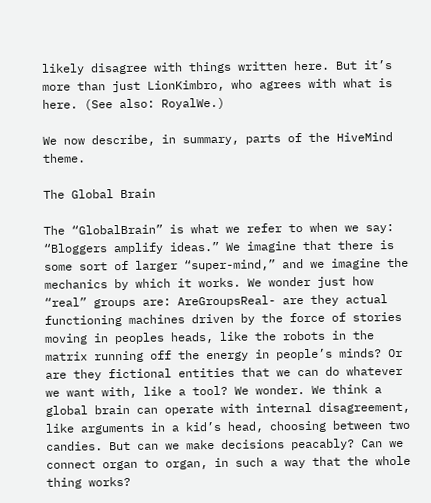likely disagree with things written here. But it’s more than just LionKimbro, who agrees with what is here. (See also: RoyalWe.)

We now describe, in summary, parts of the HiveMind theme.

The Global Brain

The “GlobalBrain” is what we refer to when we say: “Bloggers amplify ideas.” We imagine that there is some sort of larger “super-mind,” and we imagine the mechanics by which it works. We wonder just how “real” groups are: AreGroupsReal- are they actual functioning machines driven by the force of stories moving in peoples heads, like the robots in the matrix running off the energy in people’s minds? Or are they fictional entities that we can do whatever we want with, like a tool? We wonder. We think a global brain can operate with internal disagreement, like arguments in a kid’s head, choosing between two candies. But can we make decisions peacably? Can we connect organ to organ, in such a way that the whole thing works?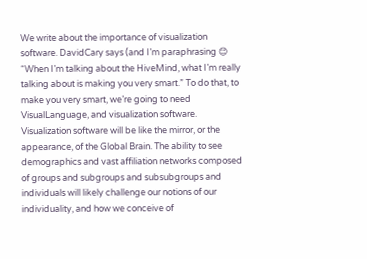We write about the importance of visualization software. DavidCary says (and I’m paraphrasing 😊 “When I’m talking about the HiveMind, what I’m really talking about is making you very smart.” To do that, to make you very smart, we’re going to need VisualLanguage, and visualization software. Visualization software will be like the mirror, or the appearance, of the Global Brain. The ability to see demographics and vast affiliation networks composed of groups and subgroups and subsubgroups and individuals will likely challenge our notions of our individuality, and how we conceive of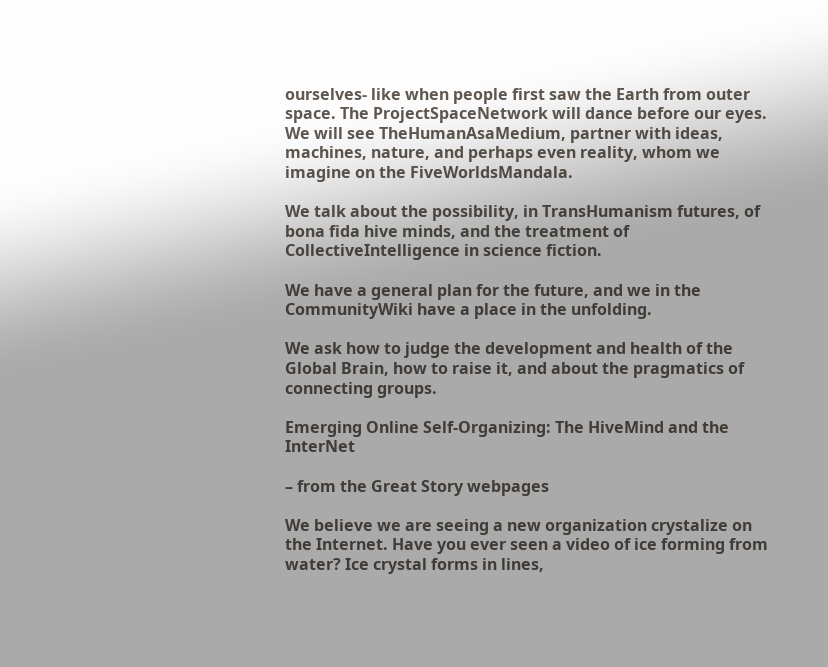ourselves- like when people first saw the Earth from outer space. The ProjectSpaceNetwork will dance before our eyes. We will see TheHumanAsaMedium, partner with ideas, machines, nature, and perhaps even reality, whom we imagine on the FiveWorldsMandala.

We talk about the possibility, in TransHumanism futures, of bona fida hive minds, and the treatment of CollectiveIntelligence in science fiction.

We have a general plan for the future, and we in the CommunityWiki have a place in the unfolding.

We ask how to judge the development and health of the Global Brain, how to raise it, and about the pragmatics of connecting groups.

Emerging Online Self-Organizing: The HiveMind and the InterNet

– from the Great Story webpages

We believe we are seeing a new organization crystalize on the Internet. Have you ever seen a video of ice forming from water? Ice crystal forms in lines,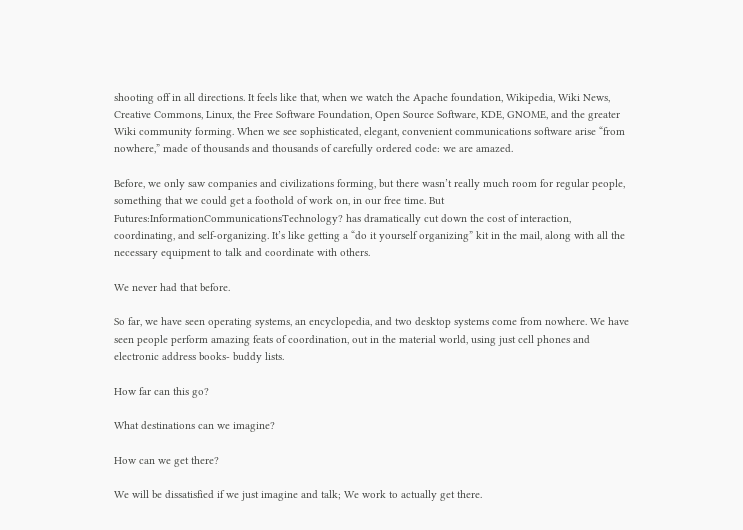shooting off in all directions. It feels like that, when we watch the Apache foundation, Wikipedia, Wiki News, Creative Commons, Linux, the Free Software Foundation, Open Source Software, KDE, GNOME, and the greater Wiki community forming. When we see sophisticated, elegant, convenient communications software arise “from nowhere,” made of thousands and thousands of carefully ordered code: we are amazed.

Before, we only saw companies and civilizations forming, but there wasn’t really much room for regular people, something that we could get a foothold of work on, in our free time. But Futures:InformationCommunicationsTechnology? has dramatically cut down the cost of interaction, coordinating, and self-organizing. It’s like getting a “do it yourself organizing” kit in the mail, along with all the necessary equipment to talk and coordinate with others.

We never had that before.

So far, we have seen operating systems, an encyclopedia, and two desktop systems come from nowhere. We have seen people perform amazing feats of coordination, out in the material world, using just cell phones and electronic address books- buddy lists.

How far can this go?

What destinations can we imagine?

How can we get there?

We will be dissatisfied if we just imagine and talk; We work to actually get there.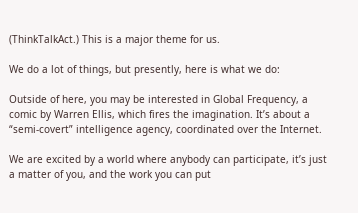(ThinkTalkAct.) This is a major theme for us.

We do a lot of things, but presently, here is what we do:

Outside of here, you may be interested in Global Frequency, a comic by Warren Ellis, which fires the imagination. It’s about a “semi-covert” intelligence agency, coordinated over the Internet.

We are excited by a world where anybody can participate, it’s just a matter of you, and the work you can put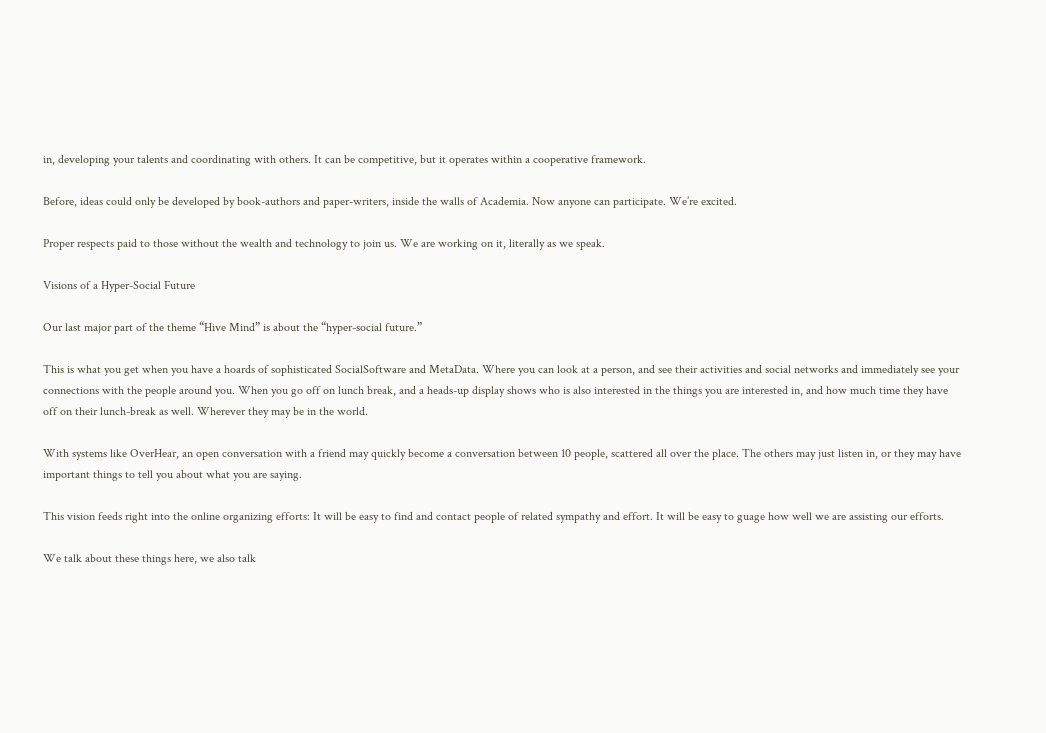in, developing your talents and coordinating with others. It can be competitive, but it operates within a cooperative framework.

Before, ideas could only be developed by book-authors and paper-writers, inside the walls of Academia. Now anyone can participate. We’re excited.

Proper respects paid to those without the wealth and technology to join us. We are working on it, literally as we speak.

Visions of a Hyper-Social Future

Our last major part of the theme “Hive Mind” is about the “hyper-social future.”

This is what you get when you have a hoards of sophisticated SocialSoftware and MetaData. Where you can look at a person, and see their activities and social networks and immediately see your connections with the people around you. When you go off on lunch break, and a heads-up display shows who is also interested in the things you are interested in, and how much time they have off on their lunch-break as well. Wherever they may be in the world.

With systems like OverHear, an open conversation with a friend may quickly become a conversation between 10 people, scattered all over the place. The others may just listen in, or they may have important things to tell you about what you are saying.

This vision feeds right into the online organizing efforts: It will be easy to find and contact people of related sympathy and effort. It will be easy to guage how well we are assisting our efforts.

We talk about these things here, we also talk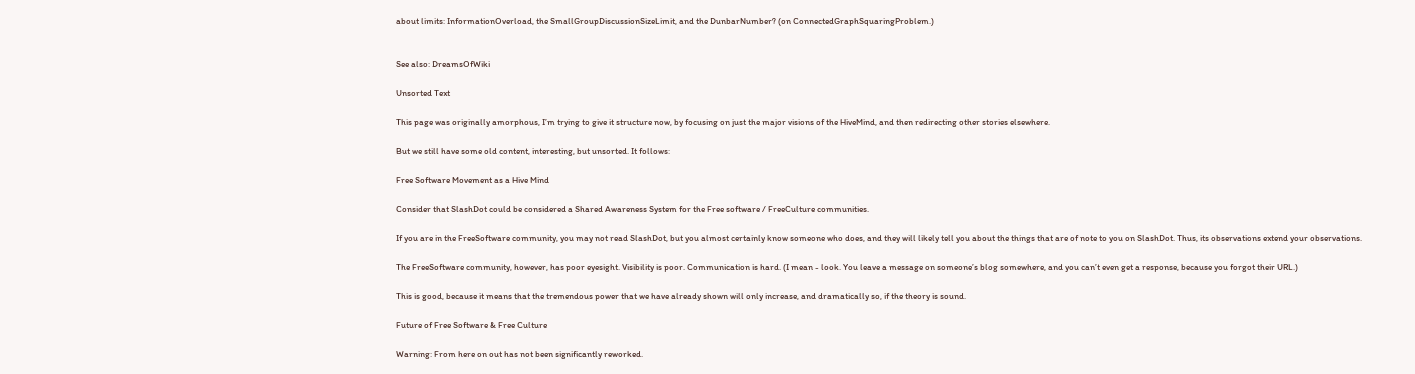about limits: InformationOverload, the SmallGroupDiscussionSizeLimit, and the DunbarNumber? (on ConnectedGraphSquaringProblem.)


See also: DreamsOfWiki

Unsorted Text

This page was originally amorphous, I’m trying to give it structure now, by focusing on just the major visions of the HiveMind, and then redirecting other stories elsewhere.

But we still have some old content, interesting, but unsorted. It follows:

Free Software Movement as a Hive Mind

Consider that SlashDot could be considered a Shared Awareness System for the Free software / FreeCulture communities.

If you are in the FreeSoftware community, you may not read SlashDot, but you almost certainly know someone who does, and they will likely tell you about the things that are of note to you on SlashDot. Thus, its observations extend your observations.

The FreeSoftware community, however, has poor eyesight. Visibility is poor. Communication is hard. (I mean - look. You leave a message on someone’s blog somewhere, and you can’t even get a response, because you forgot their URL.)

This is good, because it means that the tremendous power that we have already shown will only increase, and dramatically so, if the theory is sound.

Future of Free Software & Free Culture

Warning: From here on out has not been significantly reworked.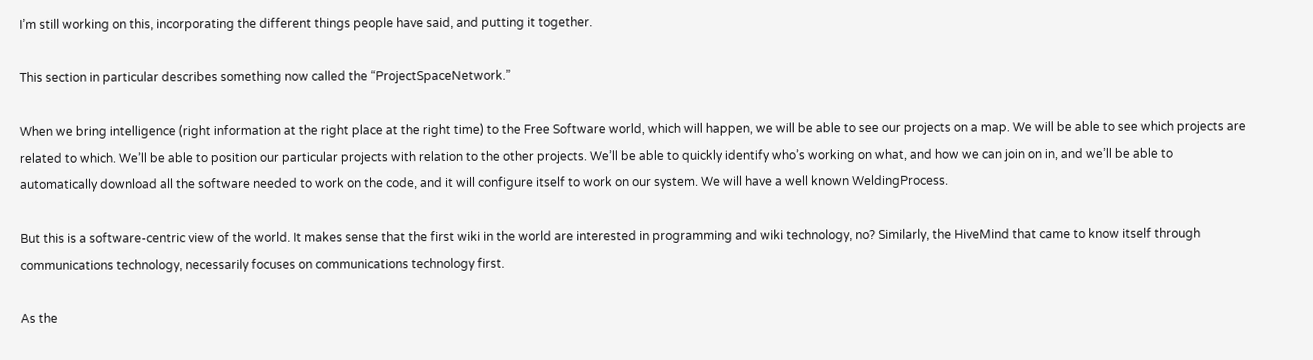I’m still working on this, incorporating the different things people have said, and putting it together.

This section in particular describes something now called the “ProjectSpaceNetwork.”

When we bring intelligence (right information at the right place at the right time) to the Free Software world, which will happen, we will be able to see our projects on a map. We will be able to see which projects are related to which. We’ll be able to position our particular projects with relation to the other projects. We’ll be able to quickly identify who’s working on what, and how we can join on in, and we’ll be able to automatically download all the software needed to work on the code, and it will configure itself to work on our system. We will have a well known WeldingProcess.

But this is a software-centric view of the world. It makes sense that the first wiki in the world are interested in programming and wiki technology, no? Similarly, the HiveMind that came to know itself through communications technology, necessarily focuses on communications technology first.

As the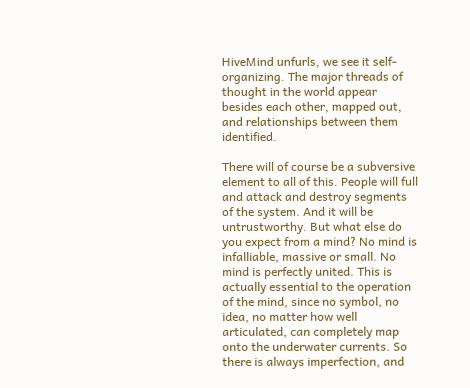HiveMind unfurls, we see it self-organizing. The major threads of thought in the world appear besides each other, mapped out, and relationships between them identified.

There will of course be a subversive element to all of this. People will full and attack and destroy segments of the system. And it will be untrustworthy. But what else do you expect from a mind? No mind is infalliable, massive or small. No mind is perfectly united. This is actually essential to the operation of the mind, since no symbol, no idea, no matter how well articulated, can completely map onto the underwater currents. So there is always imperfection, and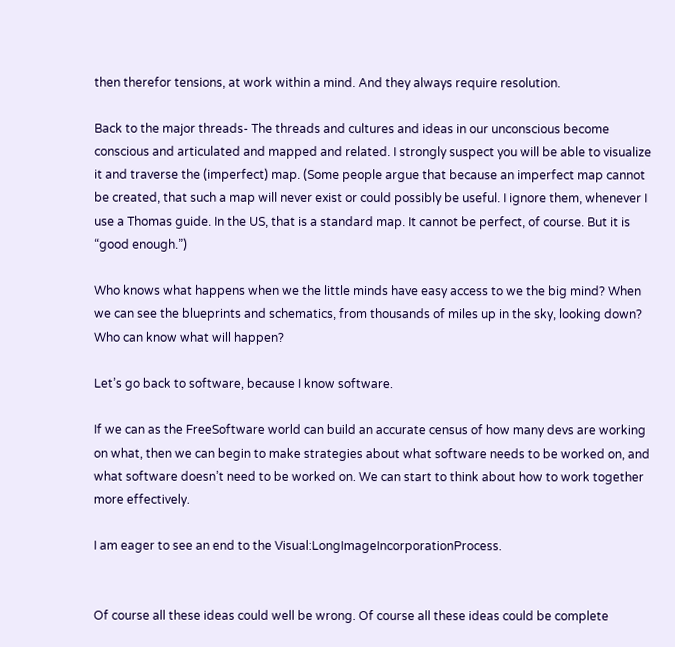then therefor tensions, at work within a mind. And they always require resolution.

Back to the major threads- The threads and cultures and ideas in our unconscious become conscious and articulated and mapped and related. I strongly suspect you will be able to visualize it and traverse the (imperfect) map. (Some people argue that because an imperfect map cannot be created, that such a map will never exist or could possibly be useful. I ignore them, whenever I use a Thomas guide. In the US, that is a standard map. It cannot be perfect, of course. But it is “good enough.”)

Who knows what happens when we the little minds have easy access to we the big mind? When we can see the blueprints and schematics, from thousands of miles up in the sky, looking down? Who can know what will happen?

Let’s go back to software, because I know software.

If we can as the FreeSoftware world can build an accurate census of how many devs are working on what, then we can begin to make strategies about what software needs to be worked on, and what software doesn’t need to be worked on. We can start to think about how to work together more effectively.

I am eager to see an end to the Visual:LongImageIncorporationProcess.


Of course all these ideas could well be wrong. Of course all these ideas could be complete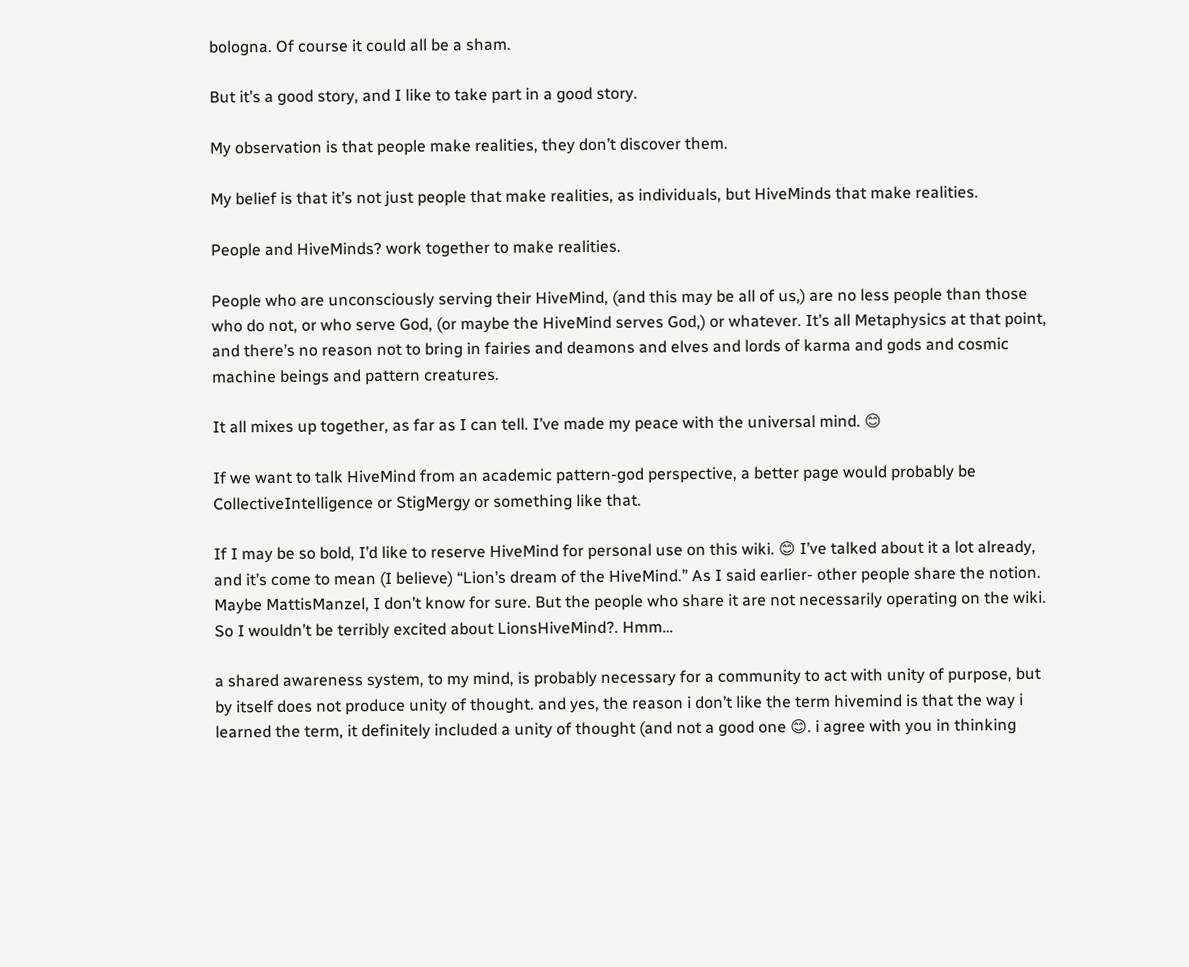bologna. Of course it could all be a sham.

But it’s a good story, and I like to take part in a good story.

My observation is that people make realities, they don’t discover them.

My belief is that it’s not just people that make realities, as individuals, but HiveMinds that make realities.

People and HiveMinds? work together to make realities.

People who are unconsciously serving their HiveMind, (and this may be all of us,) are no less people than those who do not, or who serve God, (or maybe the HiveMind serves God,) or whatever. It’s all Metaphysics at that point, and there’s no reason not to bring in fairies and deamons and elves and lords of karma and gods and cosmic machine beings and pattern creatures.

It all mixes up together, as far as I can tell. I’ve made my peace with the universal mind. 😊

If we want to talk HiveMind from an academic pattern-god perspective, a better page would probably be CollectiveIntelligence or StigMergy or something like that.

If I may be so bold, I’d like to reserve HiveMind for personal use on this wiki. 😊 I’ve talked about it a lot already, and it’s come to mean (I believe) “Lion’s dream of the HiveMind.” As I said earlier- other people share the notion. Maybe MattisManzel, I don’t know for sure. But the people who share it are not necessarily operating on the wiki. So I wouldn’t be terribly excited about LionsHiveMind?. Hmm…

a shared awareness system, to my mind, is probably necessary for a community to act with unity of purpose, but by itself does not produce unity of thought. and yes, the reason i don’t like the term hivemind is that the way i learned the term, it definitely included a unity of thought (and not a good one 😊. i agree with you in thinking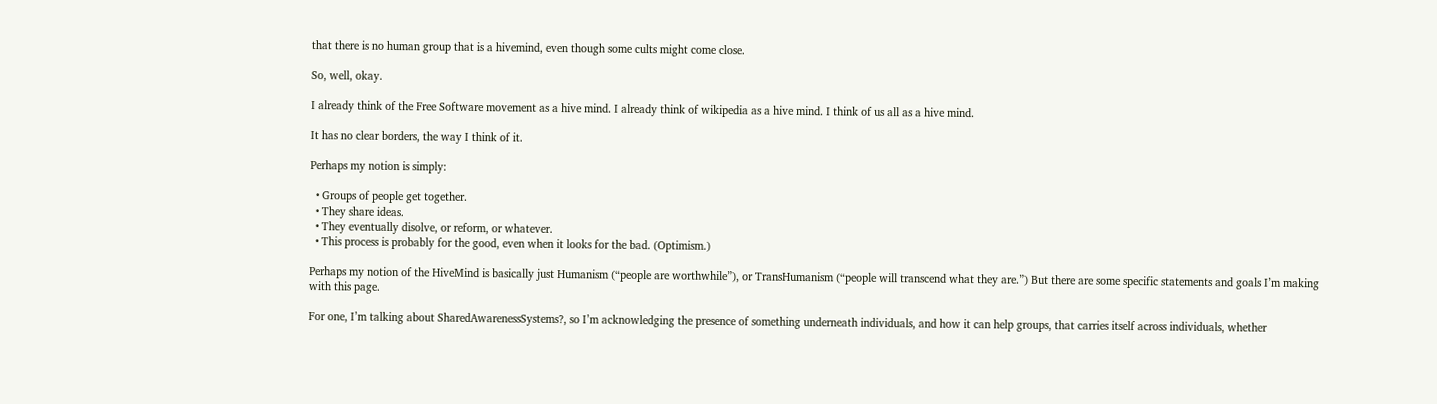that there is no human group that is a hivemind, even though some cults might come close.

So, well, okay.

I already think of the Free Software movement as a hive mind. I already think of wikipedia as a hive mind. I think of us all as a hive mind.

It has no clear borders, the way I think of it.

Perhaps my notion is simply:

  • Groups of people get together.
  • They share ideas.
  • They eventually disolve, or reform, or whatever.
  • This process is probably for the good, even when it looks for the bad. (Optimism.)

Perhaps my notion of the HiveMind is basically just Humanism (“people are worthwhile”), or TransHumanism (“people will transcend what they are.”) But there are some specific statements and goals I’m making with this page.

For one, I’m talking about SharedAwarenessSystems?, so I’m acknowledging the presence of something underneath individuals, and how it can help groups, that carries itself across individuals, whether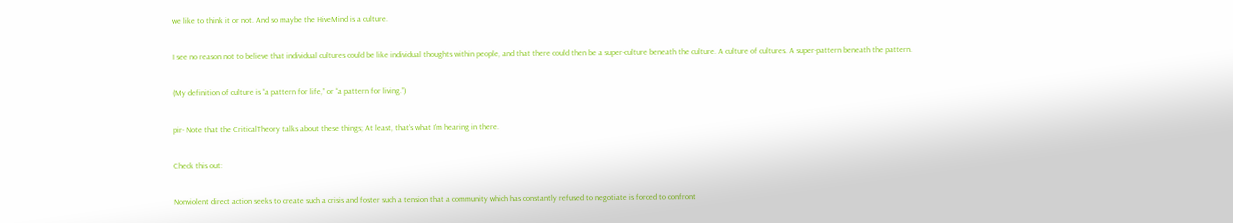we like to think it or not. And so maybe the HiveMind is a culture.

I see no reason not to believe that individual cultures could be like individual thoughts within people, and that there could then be a super-culture beneath the culture. A culture of cultures. A super-pattern beneath the pattern.

(My definition of culture is “a pattern for life,” or “a pattern for living.”)

pir- Note that the CriticalTheory talks about these things; At least, that’s what I’m hearing in there.

Check this out:

Nonviolent direct action seeks to create such a crisis and foster such a tension that a community which has constantly refused to negotiate is forced to confront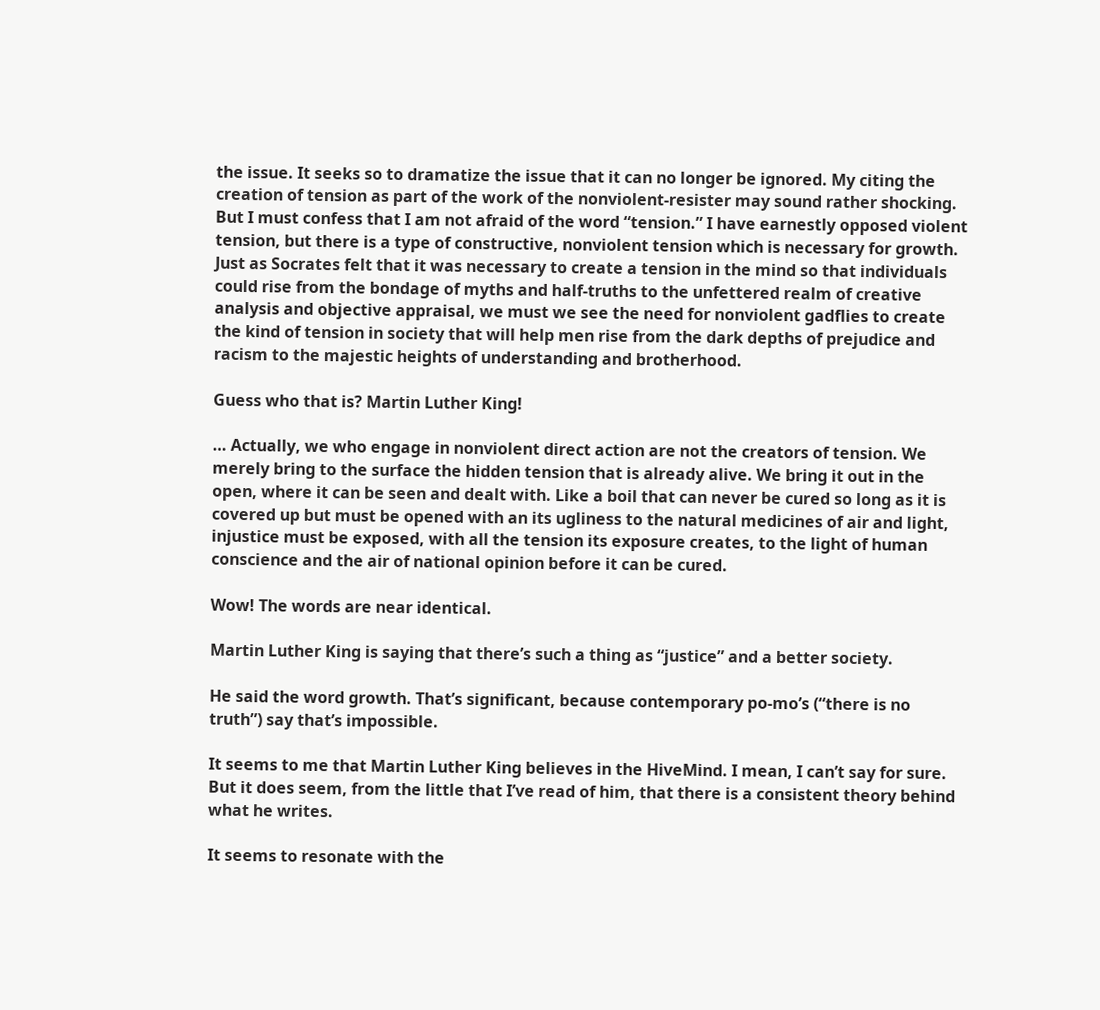the issue. It seeks so to dramatize the issue that it can no longer be ignored. My citing the creation of tension as part of the work of the nonviolent-resister may sound rather shocking. But I must confess that I am not afraid of the word “tension.” I have earnestly opposed violent tension, but there is a type of constructive, nonviolent tension which is necessary for growth. Just as Socrates felt that it was necessary to create a tension in the mind so that individuals could rise from the bondage of myths and half-truths to the unfettered realm of creative analysis and objective appraisal, we must we see the need for nonviolent gadflies to create the kind of tension in society that will help men rise from the dark depths of prejudice and racism to the majestic heights of understanding and brotherhood.

Guess who that is? Martin Luther King!

… Actually, we who engage in nonviolent direct action are not the creators of tension. We merely bring to the surface the hidden tension that is already alive. We bring it out in the open, where it can be seen and dealt with. Like a boil that can never be cured so long as it is covered up but must be opened with an its ugliness to the natural medicines of air and light, injustice must be exposed, with all the tension its exposure creates, to the light of human conscience and the air of national opinion before it can be cured.

Wow! The words are near identical.

Martin Luther King is saying that there’s such a thing as “justice” and a better society.

He said the word growth. That’s significant, because contemporary po-mo’s (“there is no truth”) say that’s impossible.

It seems to me that Martin Luther King believes in the HiveMind. I mean, I can’t say for sure. But it does seem, from the little that I’ve read of him, that there is a consistent theory behind what he writes.

It seems to resonate with the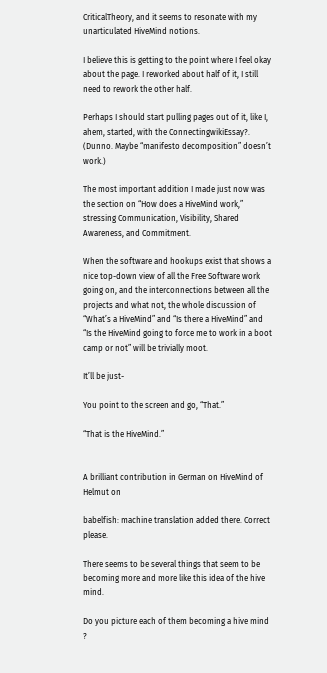CriticalTheory, and it seems to resonate with my unarticulated HiveMind notions.

I believe this is getting to the point where I feel okay about the page. I reworked about half of it, I still need to rework the other half.

Perhaps I should start pulling pages out of it, like I, ahem, started, with the ConnectingwikiEssay?. (Dunno. Maybe “manifesto decomposition” doesn’t work.)

The most important addition I made just now was the section on “How does a HiveMind work,” stressing Communication, Visibility, Shared Awareness, and Commitment.

When the software and hookups exist that shows a nice top-down view of all the Free Software work going on, and the interconnections between all the projects and what not, the whole discussion of “What’s a HiveMind” and “Is there a HiveMind” and “Is the HiveMind going to force me to work in a boot camp or not” will be trivially moot.

It’ll be just-

You point to the screen and go, “That.”

“That is the HiveMind.”


A brilliant contribution in German on HiveMind of Helmut on

babelfish: machine translation added there. Correct please.

There seems to be several things that seem to be becoming more and more like this idea of the hive mind.

Do you picture each of them becoming a hive mind ?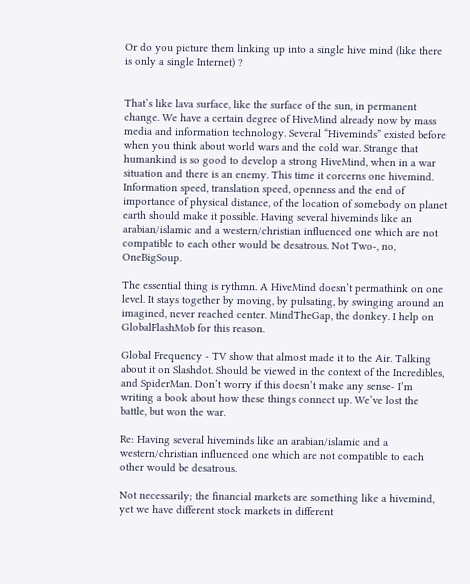Or do you picture them linking up into a single hive mind (like there is only a single Internet) ?


That’s like lava surface, like the surface of the sun, in permanent change. We have a certain degree of HiveMind already now by mass media and information technology. Several “Hiveminds” existed before when you think about world wars and the cold war. Strange that humankind is so good to develop a strong HiveMind, when in a war situation and there is an enemy. This time it corcerns one hivemind. Information speed, translation speed, openness and the end of importance of physical distance, of the location of somebody on planet earth should make it possible. Having several hiveminds like an arabian/islamic and a western/christian influenced one which are not compatible to each other would be desatrous. Not Two-, no, OneBigSoup.

The essential thing is rythmn. A HiveMind doesn’t permathink on one level. It stays together by moving, by pulsating, by swinging around an imagined, never reached center. MindTheGap, the donkey. I help on GlobalFlashMob for this reason.

Global Frequency - TV show that almost made it to the Air. Talking about it on Slashdot. Should be viewed in the context of the Incredibles, and SpiderMan. Don’t worry if this doesn’t make any sense- I’m writing a book about how these things connect up. We’ve lost the battle, but won the war.

Re: Having several hiveminds like an arabian/islamic and a western/christian influenced one which are not compatible to each other would be desatrous.

Not necessarily; the financial markets are something like a hivemind, yet we have different stock markets in different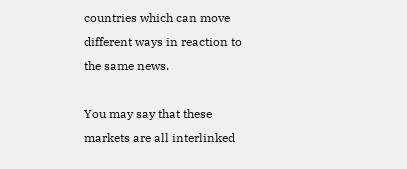countries which can move different ways in reaction to the same news.

You may say that these markets are all interlinked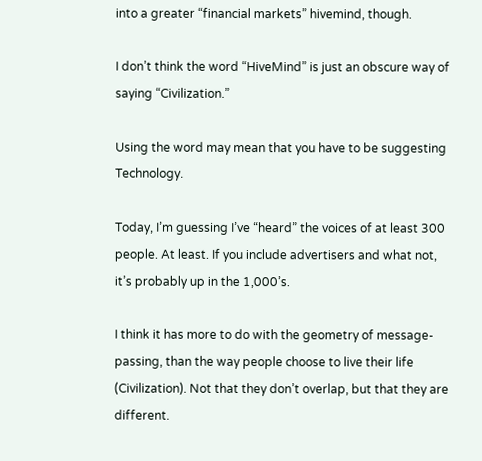into a greater “financial markets” hivemind, though.

I don’t think the word “HiveMind” is just an obscure way of saying “Civilization.”

Using the word may mean that you have to be suggesting Technology.

Today, I’m guessing I’ve “heard” the voices of at least 300 people. At least. If you include advertisers and what not, it’s probably up in the 1,000’s.

I think it has more to do with the geometry of message-passing, than the way people choose to live their life (Civilization). Not that they don’t overlap, but that they are different.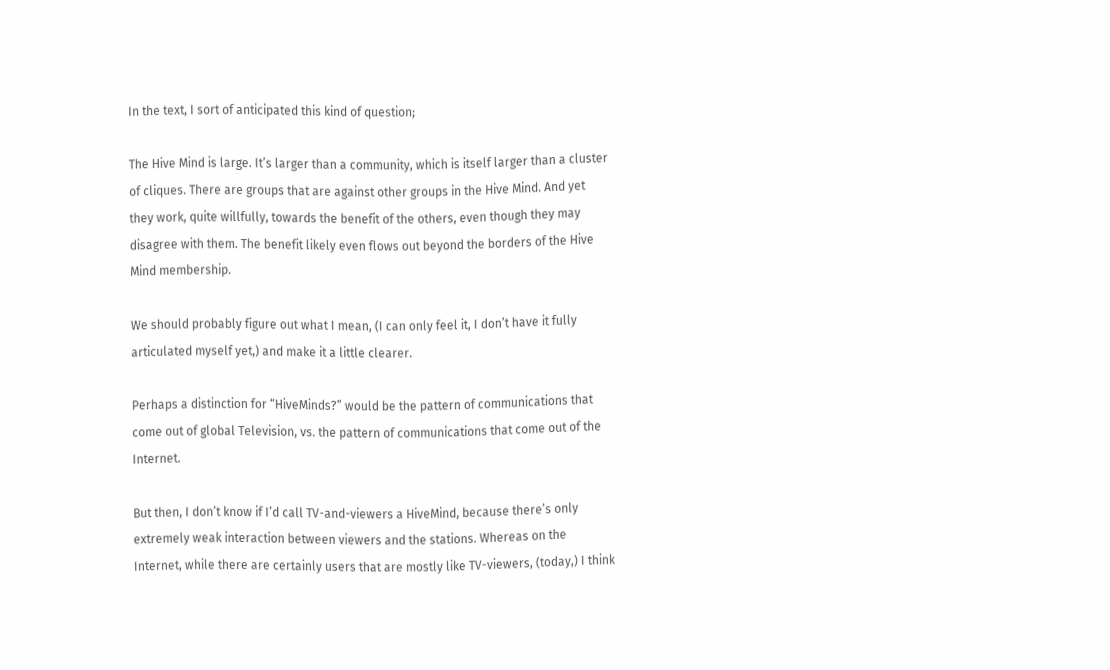In the text, I sort of anticipated this kind of question;

The Hive Mind is large. It’s larger than a community, which is itself larger than a cluster of cliques. There are groups that are against other groups in the Hive Mind. And yet they work, quite willfully, towards the benefit of the others, even though they may disagree with them. The benefit likely even flows out beyond the borders of the Hive Mind membership.

We should probably figure out what I mean, (I can only feel it, I don’t have it fully articulated myself yet,) and make it a little clearer.

Perhaps a distinction for “HiveMinds?” would be the pattern of communications that come out of global Television, vs. the pattern of communications that come out of the Internet.

But then, I don’t know if I’d call TV-and-viewers a HiveMind, because there’s only extremely weak interaction between viewers and the stations. Whereas on the Internet, while there are certainly users that are mostly like TV-viewers, (today,) I think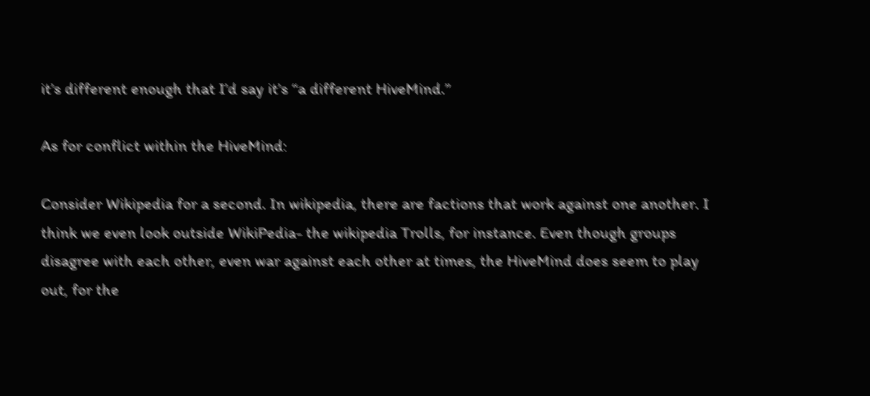it’s different enough that I’d say it’s “a different HiveMind.”

As for conflict within the HiveMind:

Consider Wikipedia for a second. In wikipedia, there are factions that work against one another. I think we even look outside WikiPedia- the wikipedia Trolls, for instance. Even though groups disagree with each other, even war against each other at times, the HiveMind does seem to play out, for the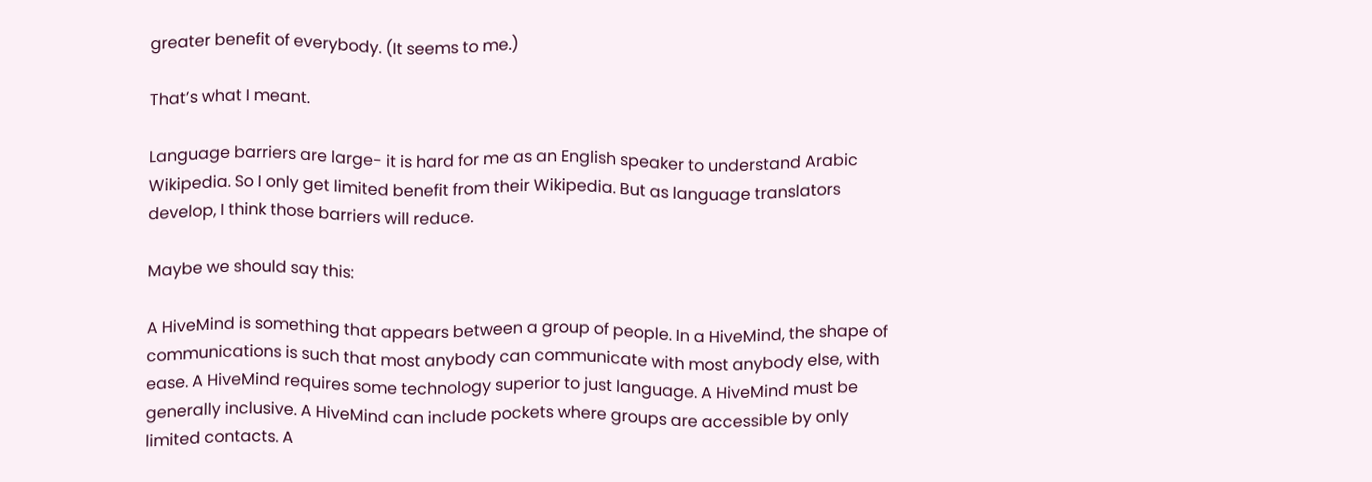greater benefit of everybody. (It seems to me.)

That’s what I meant.

Language barriers are large- it is hard for me as an English speaker to understand Arabic Wikipedia. So I only get limited benefit from their Wikipedia. But as language translators develop, I think those barriers will reduce.

Maybe we should say this:

A HiveMind is something that appears between a group of people. In a HiveMind, the shape of communications is such that most anybody can communicate with most anybody else, with ease. A HiveMind requires some technology superior to just language. A HiveMind must be generally inclusive. A HiveMind can include pockets where groups are accessible by only limited contacts. A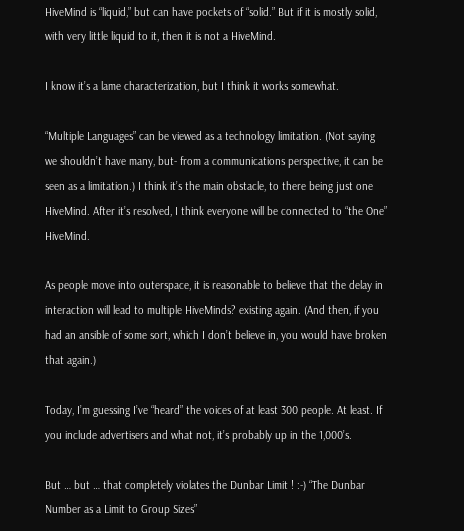HiveMind is “liquid,” but can have pockets of “solid.” But if it is mostly solid, with very little liquid to it, then it is not a HiveMind.

I know it’s a lame characterization, but I think it works somewhat.

“Multiple Languages” can be viewed as a technology limitation. (Not saying we shouldn’t have many, but- from a communications perspective, it can be seen as a limitation.) I think it’s the main obstacle, to there being just one HiveMind. After it’s resolved, I think everyone will be connected to “the One” HiveMind.

As people move into outerspace, it is reasonable to believe that the delay in interaction will lead to multiple HiveMinds? existing again. (And then, if you had an ansible of some sort, which I don’t believe in, you would have broken that again.)

Today, I’m guessing I’ve “heard” the voices of at least 300 people. At least. If you include advertisers and what not, it’s probably up in the 1,000’s.

But … but … that completely violates the Dunbar Limit ! :-) “The Dunbar Number as a Limit to Group Sizes”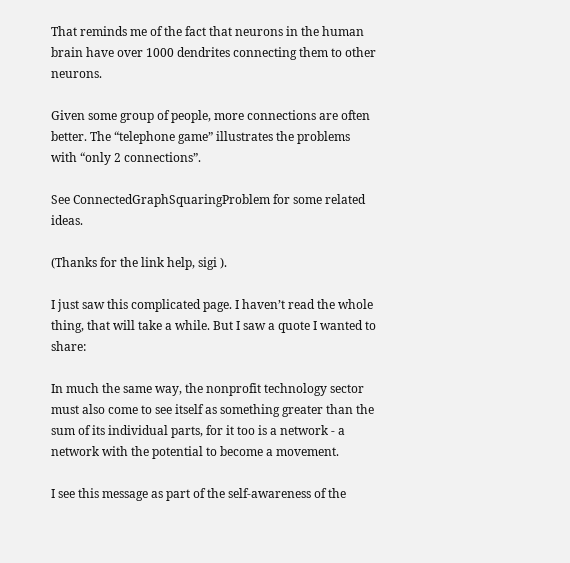That reminds me of the fact that neurons in the human brain have over 1000 dendrites connecting them to other neurons.

Given some group of people, more connections are often better. The “telephone game” illustrates the problems with “only 2 connections”.

See ConnectedGraphSquaringProblem for some related ideas.

(Thanks for the link help, sigi ).

I just saw this complicated page. I haven’t read the whole thing, that will take a while. But I saw a quote I wanted to share:

In much the same way, the nonprofit technology sector must also come to see itself as something greater than the sum of its individual parts, for it too is a network - a network with the potential to become a movement.

I see this message as part of the self-awareness of the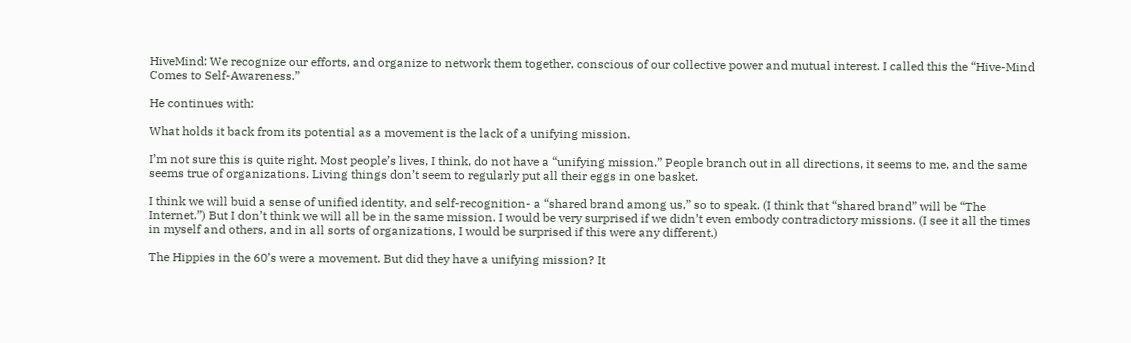HiveMind: We recognize our efforts, and organize to network them together, conscious of our collective power and mutual interest. I called this the “Hive-Mind Comes to Self-Awareness.”

He continues with:

What holds it back from its potential as a movement is the lack of a unifying mission.

I’m not sure this is quite right. Most people’s lives, I think, do not have a “unifying mission.” People branch out in all directions, it seems to me, and the same seems true of organizations. Living things don’t seem to regularly put all their eggs in one basket.

I think we will buid a sense of unified identity, and self-recognition- a “shared brand among us,” so to speak. (I think that “shared brand” will be “The Internet.”) But I don’t think we will all be in the same mission. I would be very surprised if we didn’t even embody contradictory missions. (I see it all the times in myself and others, and in all sorts of organizations, I would be surprised if this were any different.)

The Hippies in the 60’s were a movement. But did they have a unifying mission? It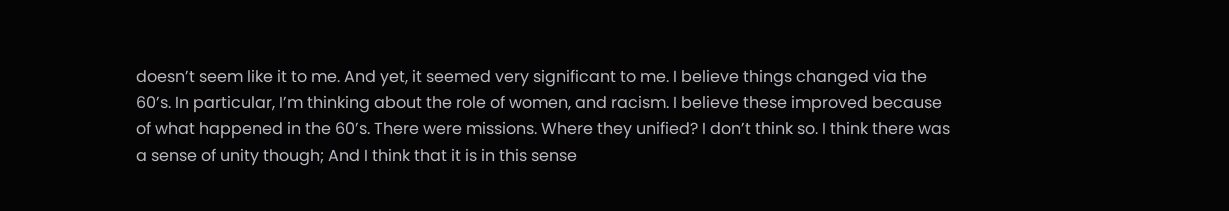doesn’t seem like it to me. And yet, it seemed very significant to me. I believe things changed via the 60’s. In particular, I’m thinking about the role of women, and racism. I believe these improved because of what happened in the 60’s. There were missions. Where they unified? I don’t think so. I think there was a sense of unity though; And I think that it is in this sense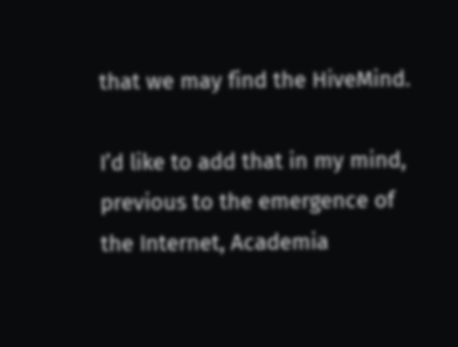that we may find the HiveMind.

I’d like to add that in my mind, previous to the emergence of the Internet, Academia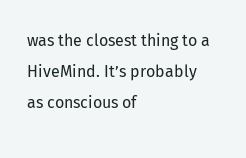was the closest thing to a HiveMind. It’s probably as conscious of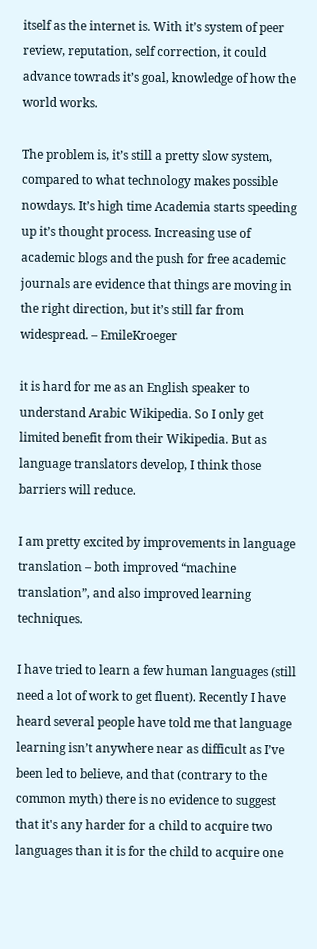itself as the internet is. With it’s system of peer review, reputation, self correction, it could advance towrads it’s goal, knowledge of how the world works.

The problem is, it’s still a pretty slow system, compared to what technology makes possible nowdays. It’s high time Academia starts speeding up it’s thought process. Increasing use of academic blogs and the push for free academic journals are evidence that things are moving in the right direction, but it’s still far from widespread. – EmileKroeger

it is hard for me as an English speaker to understand Arabic Wikipedia. So I only get limited benefit from their Wikipedia. But as language translators develop, I think those barriers will reduce.

I am pretty excited by improvements in language translation – both improved “machine translation”, and also improved learning techniques.

I have tried to learn a few human languages (still need a lot of work to get fluent). Recently I have heard several people have told me that language learning isn’t anywhere near as difficult as I’ve been led to believe, and that (contrary to the common myth) there is no evidence to suggest that it's any harder for a child to acquire two languages than it is for the child to acquire one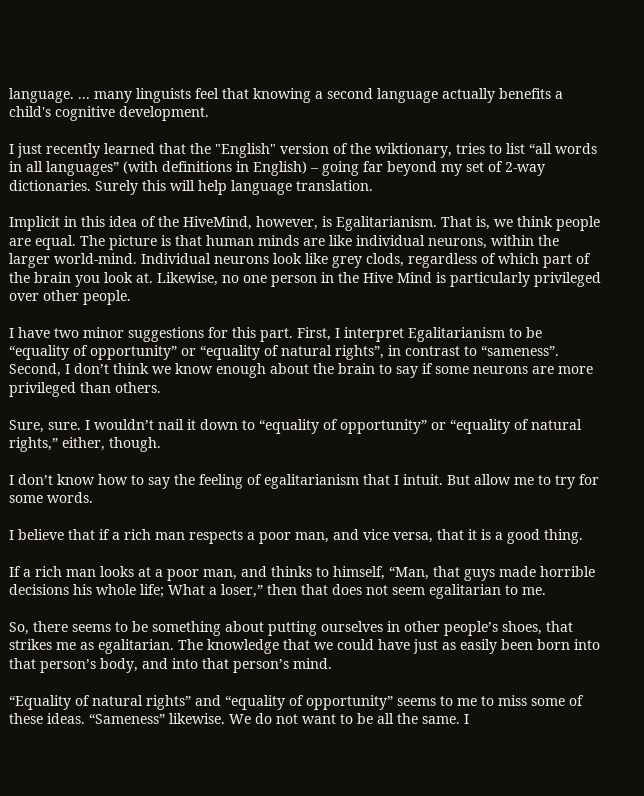language. ... many linguists feel that knowing a second language actually benefits a child's cognitive development.

I just recently learned that the "English" version of the wiktionary, tries to list “all words in all languages” (with definitions in English) – going far beyond my set of 2-way dictionaries. Surely this will help language translation.

Implicit in this idea of the HiveMind, however, is Egalitarianism. That is, we think people are equal. The picture is that human minds are like individual neurons, within the larger world-mind. Individual neurons look like grey clods, regardless of which part of the brain you look at. Likewise, no one person in the Hive Mind is particularly privileged over other people.

I have two minor suggestions for this part. First, I interpret Egalitarianism to be “equality of opportunity” or “equality of natural rights”, in contrast to “sameness”. Second, I don’t think we know enough about the brain to say if some neurons are more privileged than others.

Sure, sure. I wouldn’t nail it down to “equality of opportunity” or “equality of natural rights,” either, though.

I don’t know how to say the feeling of egalitarianism that I intuit. But allow me to try for some words.

I believe that if a rich man respects a poor man, and vice versa, that it is a good thing.

If a rich man looks at a poor man, and thinks to himself, “Man, that guys made horrible decisions his whole life; What a loser,” then that does not seem egalitarian to me.

So, there seems to be something about putting ourselves in other people’s shoes, that strikes me as egalitarian. The knowledge that we could have just as easily been born into that person’s body, and into that person’s mind.

“Equality of natural rights” and “equality of opportunity” seems to me to miss some of these ideas. “Sameness” likewise. We do not want to be all the same. I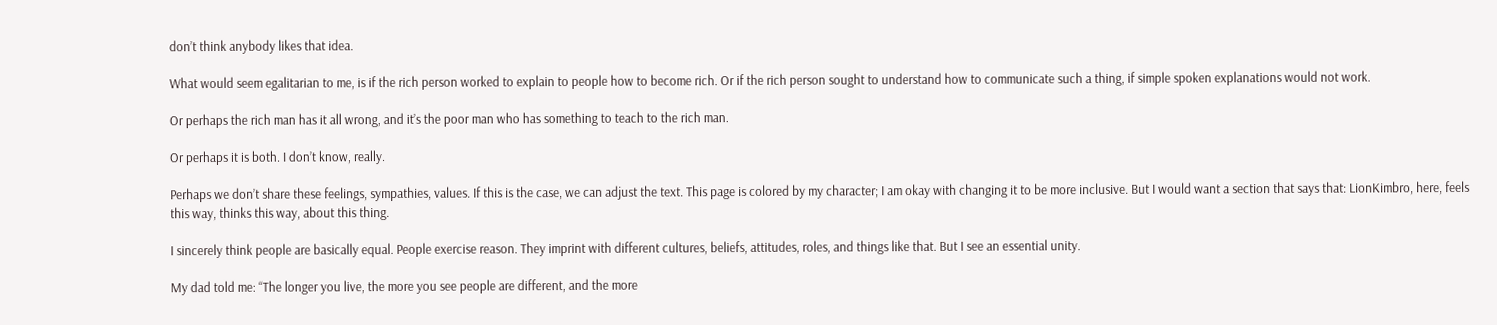don’t think anybody likes that idea.

What would seem egalitarian to me, is if the rich person worked to explain to people how to become rich. Or if the rich person sought to understand how to communicate such a thing, if simple spoken explanations would not work.

Or perhaps the rich man has it all wrong, and it’s the poor man who has something to teach to the rich man.

Or perhaps it is both. I don’t know, really.

Perhaps we don’t share these feelings, sympathies, values. If this is the case, we can adjust the text. This page is colored by my character; I am okay with changing it to be more inclusive. But I would want a section that says that: LionKimbro, here, feels this way, thinks this way, about this thing.

I sincerely think people are basically equal. People exercise reason. They imprint with different cultures, beliefs, attitudes, roles, and things like that. But I see an essential unity.

My dad told me: “The longer you live, the more you see people are different, and the more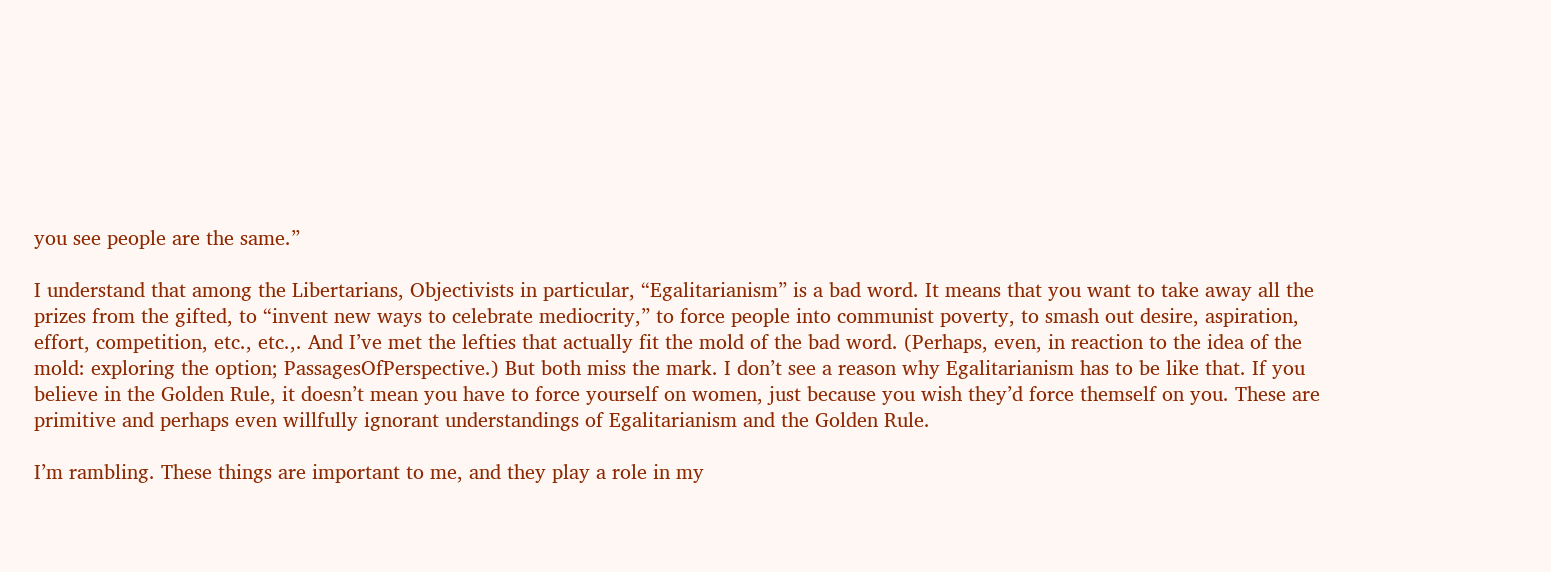you see people are the same.”

I understand that among the Libertarians, Objectivists in particular, “Egalitarianism” is a bad word. It means that you want to take away all the prizes from the gifted, to “invent new ways to celebrate mediocrity,” to force people into communist poverty, to smash out desire, aspiration, effort, competition, etc., etc.,. And I’ve met the lefties that actually fit the mold of the bad word. (Perhaps, even, in reaction to the idea of the mold: exploring the option; PassagesOfPerspective.) But both miss the mark. I don’t see a reason why Egalitarianism has to be like that. If you believe in the Golden Rule, it doesn’t mean you have to force yourself on women, just because you wish they’d force themself on you. These are primitive and perhaps even willfully ignorant understandings of Egalitarianism and the Golden Rule.

I’m rambling. These things are important to me, and they play a role in my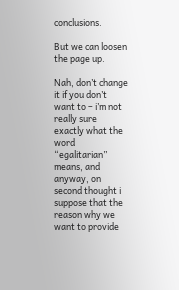conclusions.

But we can loosen the page up.

Nah, don’t change it if you don’t want to – i’m not really sure exactly what the word “egalitarian” means, and anyway, on second thought i suppose that the reason why we want to provide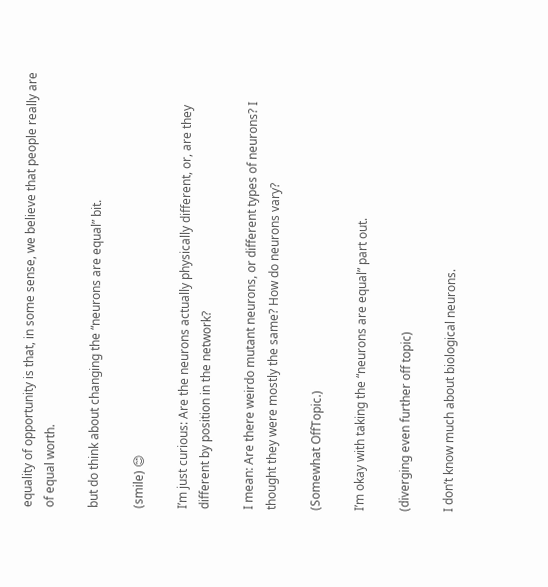equality of opportunity is that, in some sense, we believe that people really are of equal worth.

but do think about changing the “neurons are equal” bit.

(smile) 😊

I’m just curious: Are the neurons actually physically different, or, are they different by position in the network?

I mean: Are there weirdo mutant neurons, or different types of neurons? I thought they were mostly the same? How do neurons vary?

(Somewhat OffTopic.)

I’m okay with taking the “neurons are equal” part out.

(diverging even further off topic)

I don’t know much about biological neurons.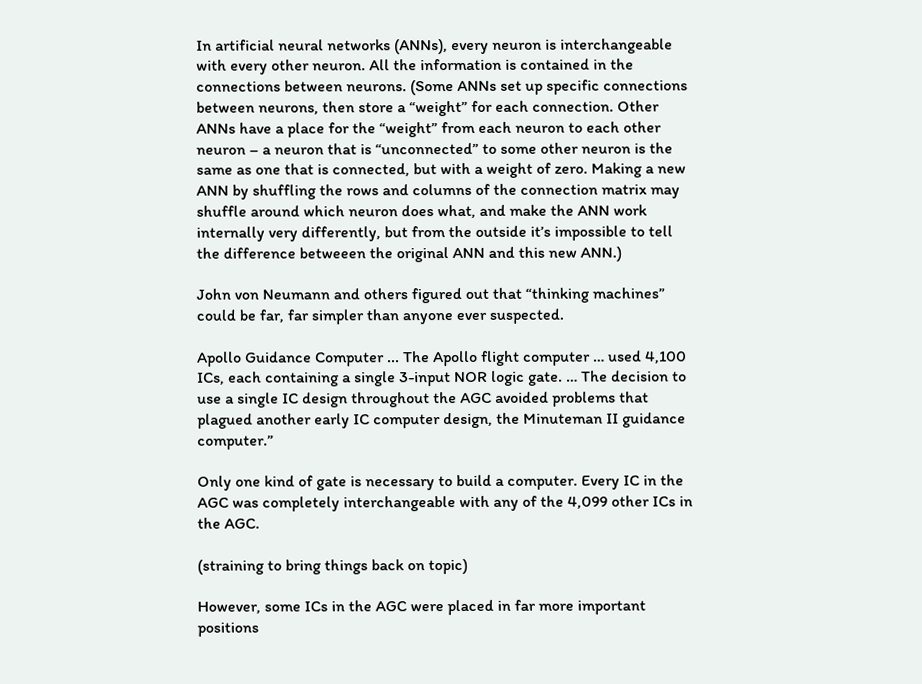In artificial neural networks (ANNs), every neuron is interchangeable with every other neuron. All the information is contained in the connections between neurons. (Some ANNs set up specific connections between neurons, then store a “weight” for each connection. Other ANNs have a place for the “weight” from each neuron to each other neuron – a neuron that is “unconnected” to some other neuron is the same as one that is connected, but with a weight of zero. Making a new ANN by shuffling the rows and columns of the connection matrix may shuffle around which neuron does what, and make the ANN work internally very differently, but from the outside it’s impossible to tell the difference betweeen the original ANN and this new ANN.)

John von Neumann and others figured out that “thinking machines” could be far, far simpler than anyone ever suspected.

Apollo Guidance Computer ... The Apollo flight computer … used 4,100 ICs, each containing a single 3-input NOR logic gate. … The decision to use a single IC design throughout the AGC avoided problems that plagued another early IC computer design, the Minuteman II guidance computer.”

Only one kind of gate is necessary to build a computer. Every IC in the AGC was completely interchangeable with any of the 4,099 other ICs in the AGC.

(straining to bring things back on topic)

However, some ICs in the AGC were placed in far more important positions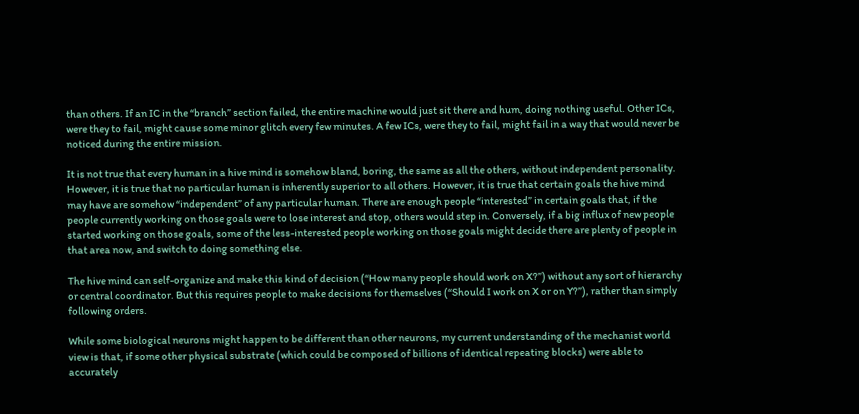than others. If an IC in the “branch” section failed, the entire machine would just sit there and hum, doing nothing useful. Other ICs, were they to fail, might cause some minor glitch every few minutes. A few ICs, were they to fail, might fail in a way that would never be noticed during the entire mission.

It is not true that every human in a hive mind is somehow bland, boring, the same as all the others, without independent personality. However, it is true that no particular human is inherently superior to all others. However, it is true that certain goals the hive mind may have are somehow “independent” of any particular human. There are enough people “interested” in certain goals that, if the people currently working on those goals were to lose interest and stop, others would step in. Conversely, if a big influx of new people started working on those goals, some of the less-interested people working on those goals might decide there are plenty of people in that area now, and switch to doing something else.

The hive mind can self-organize and make this kind of decision (“How many people should work on X?”) without any sort of hierarchy or central coordinator. But this requires people to make decisions for themselves (“Should I work on X or on Y?”), rather than simply following orders.

While some biological neurons might happen to be different than other neurons, my current understanding of the mechanist world view is that, if some other physical substrate (which could be composed of billions of identical repeating blocks) were able to accurately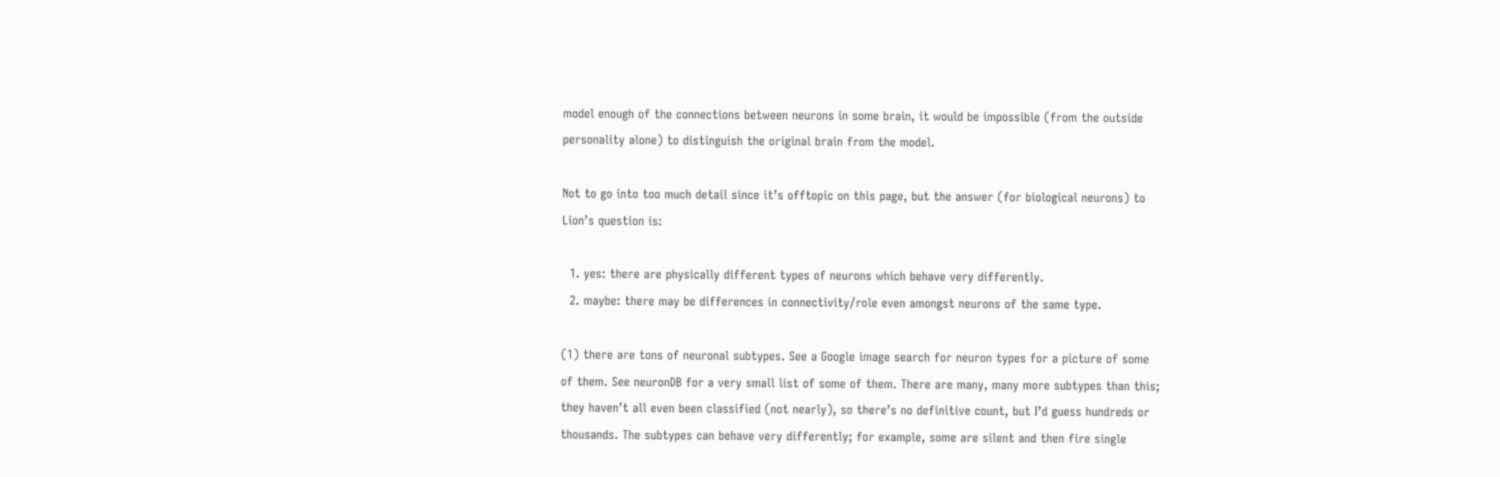model enough of the connections between neurons in some brain, it would be impossible (from the outside personality alone) to distinguish the original brain from the model.

Not to go into too much detail since it’s offtopic on this page, but the answer (for biological neurons) to Lion’s question is:

  1. yes: there are physically different types of neurons which behave very differently.
  2. maybe: there may be differences in connectivity/role even amongst neurons of the same type.

(1) there are tons of neuronal subtypes. See a Google image search for neuron types for a picture of some of them. See neuronDB for a very small list of some of them. There are many, many more subtypes than this; they haven’t all even been classified (not nearly), so there’s no definitive count, but I’d guess hundreds or thousands. The subtypes can behave very differently; for example, some are silent and then fire single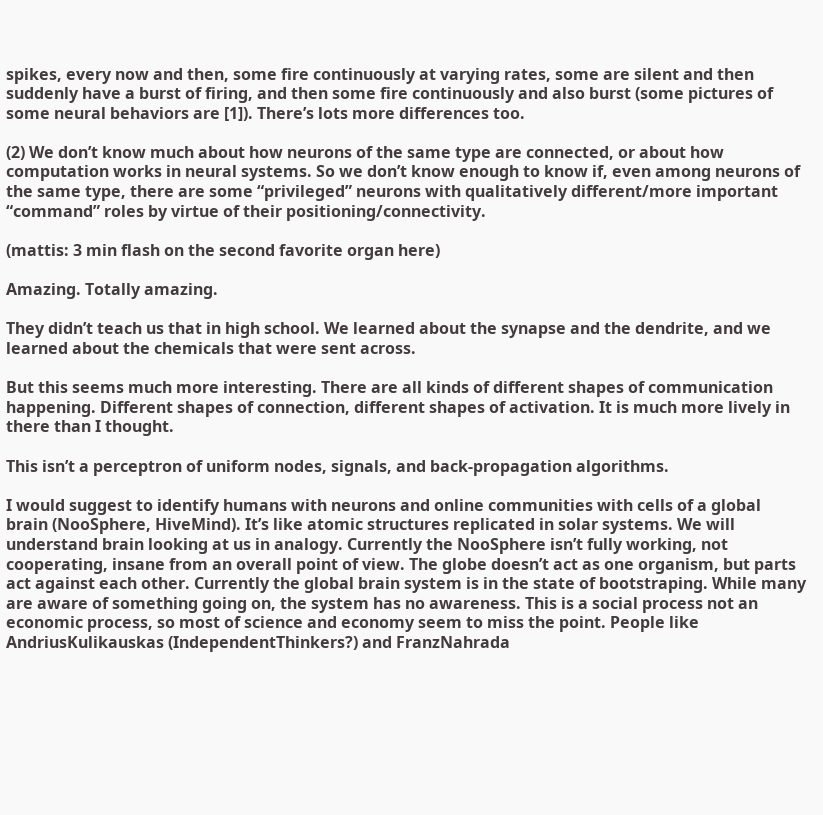spikes, every now and then, some fire continuously at varying rates, some are silent and then suddenly have a burst of firing, and then some fire continuously and also burst (some pictures of some neural behaviors are [1]). There’s lots more differences too.

(2) We don’t know much about how neurons of the same type are connected, or about how computation works in neural systems. So we don’t know enough to know if, even among neurons of the same type, there are some “privileged” neurons with qualitatively different/more important “command” roles by virtue of their positioning/connectivity.

(mattis: 3 min flash on the second favorite organ here)

Amazing. Totally amazing.

They didn’t teach us that in high school. We learned about the synapse and the dendrite, and we learned about the chemicals that were sent across.

But this seems much more interesting. There are all kinds of different shapes of communication happening. Different shapes of connection, different shapes of activation. It is much more lively in there than I thought.

This isn’t a perceptron of uniform nodes, signals, and back-propagation algorithms.

I would suggest to identify humans with neurons and online communities with cells of a global brain (NooSphere, HiveMind). It’s like atomic structures replicated in solar systems. We will understand brain looking at us in analogy. Currently the NooSphere isn’t fully working, not cooperating, insane from an overall point of view. The globe doesn’t act as one organism, but parts act against each other. Currently the global brain system is in the state of bootstraping. While many are aware of something going on, the system has no awareness. This is a social process not an economic process, so most of science and economy seem to miss the point. People like AndriusKulikauskas (IndependentThinkers?) and FranzNahrada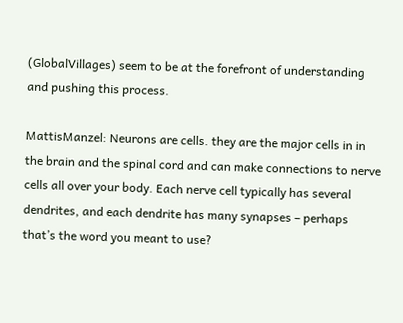(GlobalVillages) seem to be at the forefront of understanding and pushing this process.

MattisManzel: Neurons are cells. they are the major cells in in the brain and the spinal cord and can make connections to nerve cells all over your body. Each nerve cell typically has several dendrites, and each dendrite has many synapses – perhaps that’s the word you meant to use?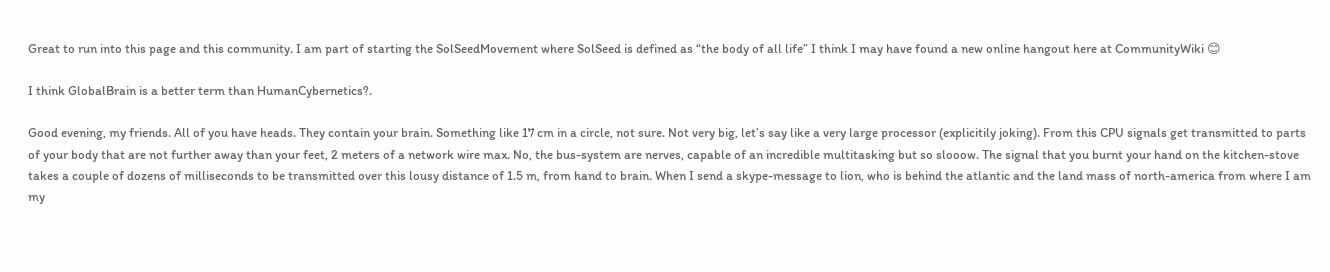Great to run into this page and this community. I am part of starting the SolSeedMovement where SolSeed is defined as “the body of all life” I think I may have found a new online hangout here at CommunityWiki 😊

I think GlobalBrain is a better term than HumanCybernetics?.

Good evening, my friends. All of you have heads. They contain your brain. Something like 17 cm in a circle, not sure. Not very big, let’s say like a very large processor (explicitily joking). From this CPU signals get transmitted to parts of your body that are not further away than your feet, 2 meters of a network wire max. No, the bus-system are nerves, capable of an incredible multitasking but so slooow. The signal that you burnt your hand on the kitchen-stove takes a couple of dozens of milliseconds to be transmitted over this lousy distance of 1.5 m, from hand to brain. When I send a skype-message to lion, who is behind the atlantic and the land mass of north-america from where I am my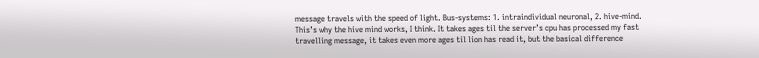message travels with the speed of light. Bus-systems: 1. intraindividual neuronal, 2. hive-mind. This’s why the hive mind works, I think. It takes ages til the server’s cpu has processed my fast travelling message, it takes even more ages til lion has read it, but the basical difference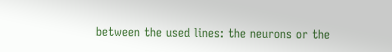between the used lines: the neurons or the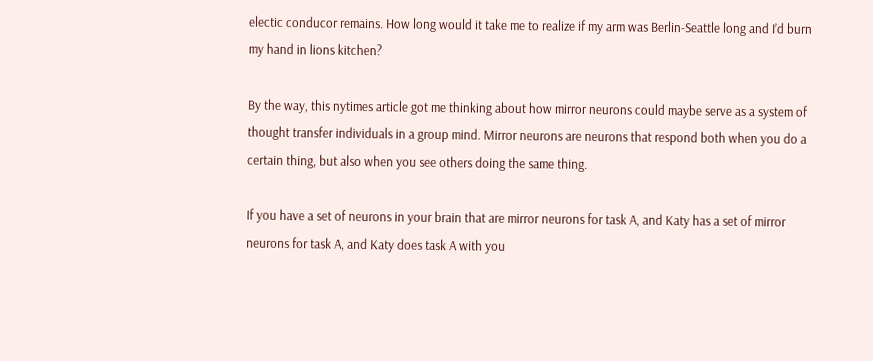electic conducor remains. How long would it take me to realize if my arm was Berlin-Seattle long and I’d burn my hand in lions kitchen?

By the way, this nytimes article got me thinking about how mirror neurons could maybe serve as a system of thought transfer individuals in a group mind. Mirror neurons are neurons that respond both when you do a certain thing, but also when you see others doing the same thing.

If you have a set of neurons in your brain that are mirror neurons for task A, and Katy has a set of mirror neurons for task A, and Katy does task A with you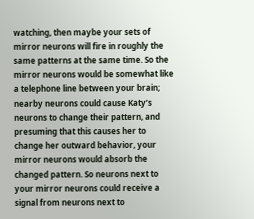watching, then maybe your sets of mirror neurons will fire in roughly the same patterns at the same time. So the mirror neurons would be somewhat like a telephone line between your brain; nearby neurons could cause Katy’s neurons to change their pattern, and presuming that this causes her to change her outward behavior, your mirror neurons would absorb the changed pattern. So neurons next to your mirror neurons could receive a signal from neurons next to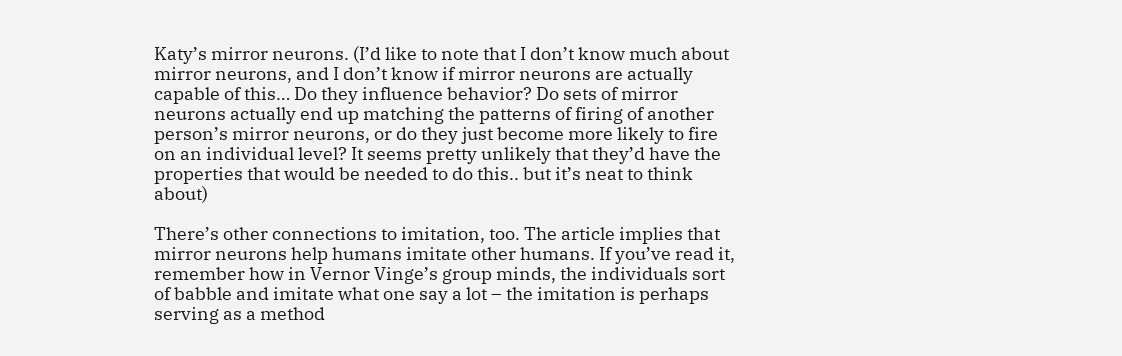Katy’s mirror neurons. (I’d like to note that I don’t know much about mirror neurons, and I don’t know if mirror neurons are actually capable of this… Do they influence behavior? Do sets of mirror neurons actually end up matching the patterns of firing of another person’s mirror neurons, or do they just become more likely to fire on an individual level? It seems pretty unlikely that they’d have the properties that would be needed to do this.. but it’s neat to think about)

There’s other connections to imitation, too. The article implies that mirror neurons help humans imitate other humans. If you’ve read it, remember how in Vernor Vinge’s group minds, the individuals sort of babble and imitate what one say a lot – the imitation is perhaps serving as a method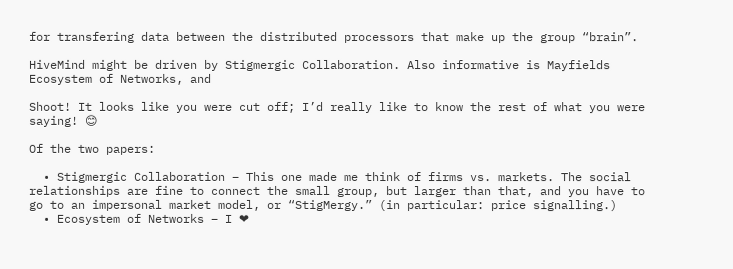for transfering data between the distributed processors that make up the group “brain”.

HiveMind might be driven by Stigmergic Collaboration. Also informative is Mayfields Ecosystem of Networks, and

Shoot! It looks like you were cut off; I’d really like to know the rest of what you were saying! 😊

Of the two papers:

  • Stigmergic Collaboration – This one made me think of firms vs. markets. The social relationships are fine to connect the small group, but larger than that, and you have to go to an impersonal market model, or “StigMergy.” (in particular: price signalling.)
  • Ecosystem of Networks – I ❤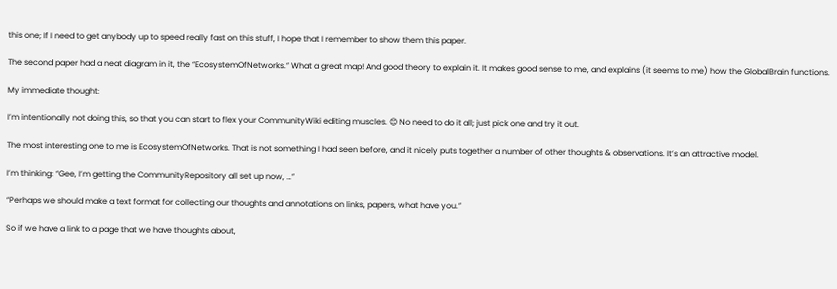this one; If I need to get anybody up to speed really fast on this stuff, I hope that I remember to show them this paper.

The second paper had a neat diagram in it, the “EcosystemOfNetworks.” What a great map! And good theory to explain it. It makes good sense to me, and explains (it seems to me) how the GlobalBrain functions.

My immediate thought:

I’m intentionally not doing this, so that you can start to flex your CommunityWiki editing muscles. 😊 No need to do it all; just pick one and try it out.

The most interesting one to me is EcosystemOfNetworks. That is not something I had seen before, and it nicely puts together a number of other thoughts & observations. It’s an attractive model.

I’m thinking: “Gee, I’m getting the CommunityRepository all set up now, …”

“Perhaps we should make a text format for collecting our thoughts and annotations on links, papers, what have you.”

So if we have a link to a page that we have thoughts about,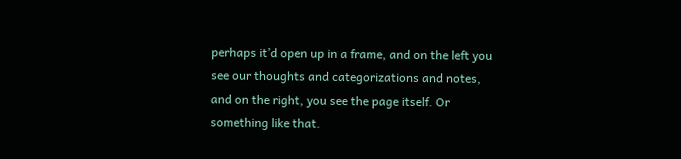perhaps it’d open up in a frame, and on the left you see our thoughts and categorizations and notes, and on the right, you see the page itself. Or something like that.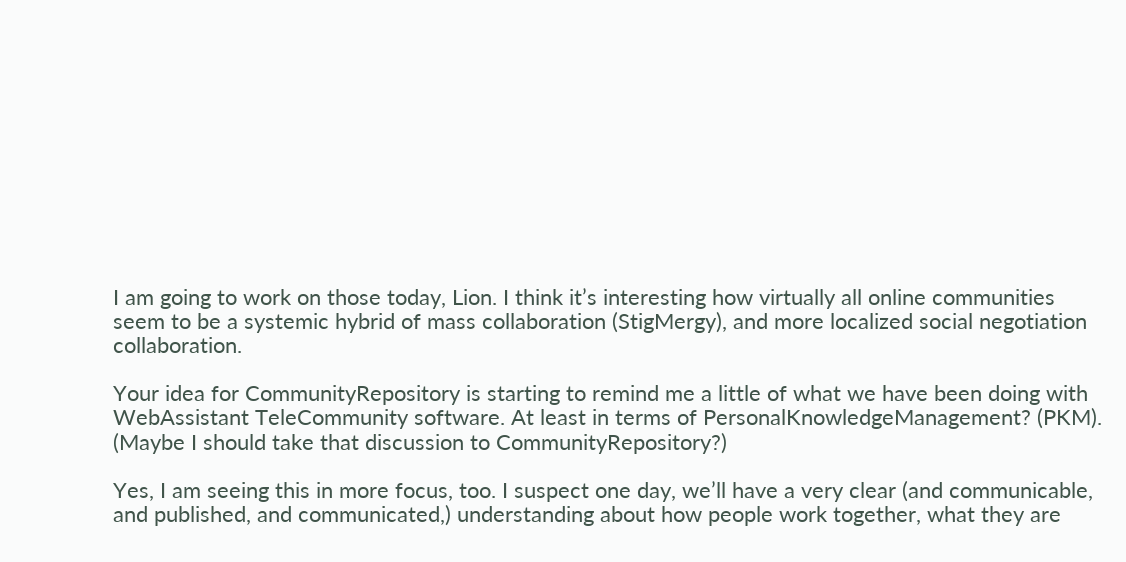I am going to work on those today, Lion. I think it’s interesting how virtually all online communities seem to be a systemic hybrid of mass collaboration (StigMergy), and more localized social negotiation collaboration.

Your idea for CommunityRepository is starting to remind me a little of what we have been doing with WebAssistant TeleCommunity software. At least in terms of PersonalKnowledgeManagement? (PKM). (Maybe I should take that discussion to CommunityRepository?)

Yes, I am seeing this in more focus, too. I suspect one day, we’ll have a very clear (and communicable, and published, and communicated,) understanding about how people work together, what they are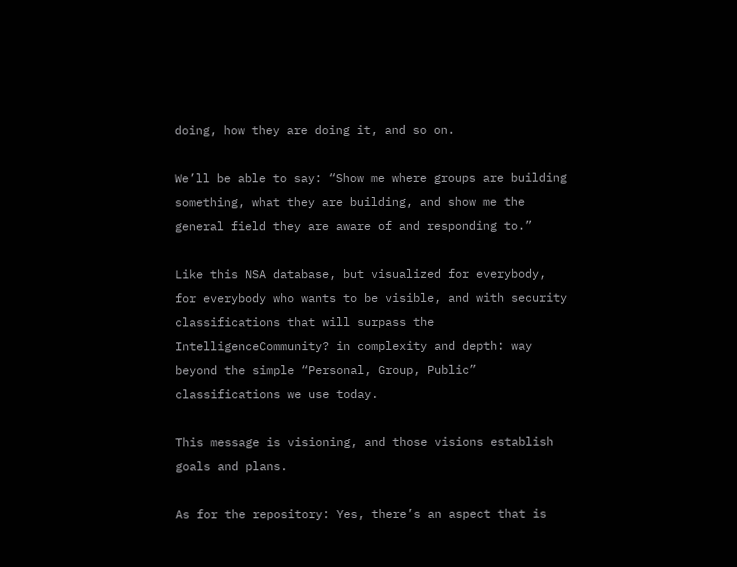doing, how they are doing it, and so on.

We’ll be able to say: “Show me where groups are building something, what they are building, and show me the general field they are aware of and responding to.”

Like this NSA database, but visualized for everybody, for everybody who wants to be visible, and with security classifications that will surpass the IntelligenceCommunity? in complexity and depth: way beyond the simple “Personal, Group, Public” classifications we use today.

This message is visioning, and those visions establish goals and plans.

As for the repository: Yes, there’s an aspect that is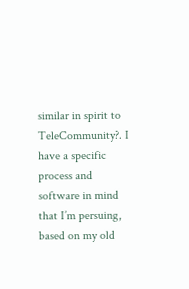similar in spirit to TeleCommunity?. I have a specific process and software in mind that I’m persuing, based on my old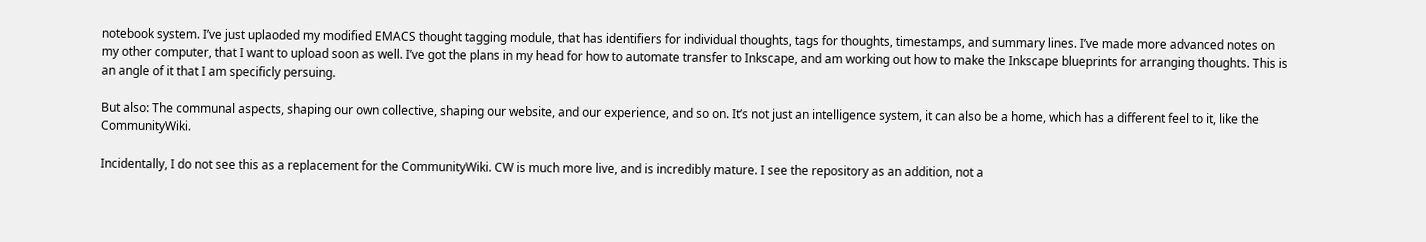notebook system. I’ve just uplaoded my modified EMACS thought tagging module, that has identifiers for individual thoughts, tags for thoughts, timestamps, and summary lines. I’ve made more advanced notes on my other computer, that I want to upload soon as well. I’ve got the plans in my head for how to automate transfer to Inkscape, and am working out how to make the Inkscape blueprints for arranging thoughts. This is an angle of it that I am specificly persuing.

But also: The communal aspects, shaping our own collective, shaping our website, and our experience, and so on. It’s not just an intelligence system, it can also be a home, which has a different feel to it, like the CommunityWiki.

Incidentally, I do not see this as a replacement for the CommunityWiki. CW is much more live, and is incredibly mature. I see the repository as an addition, not a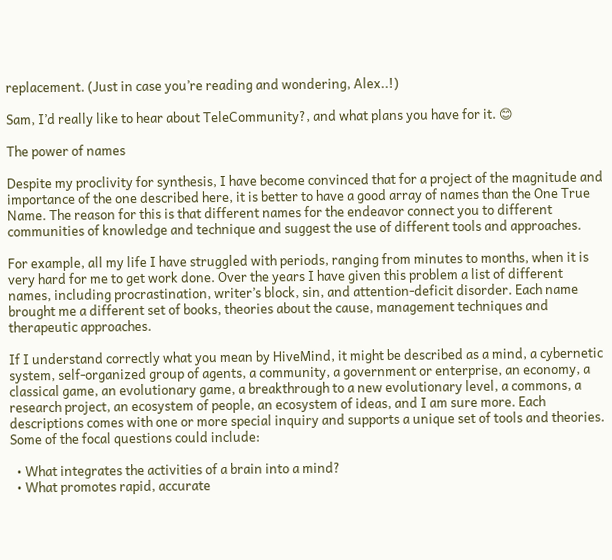replacement. (Just in case you’re reading and wondering, Alex..!)

Sam, I’d really like to hear about TeleCommunity?, and what plans you have for it. 😊

The power of names

Despite my proclivity for synthesis, I have become convinced that for a project of the magnitude and importance of the one described here, it is better to have a good array of names than the One True Name. The reason for this is that different names for the endeavor connect you to different communities of knowledge and technique and suggest the use of different tools and approaches.

For example, all my life I have struggled with periods, ranging from minutes to months, when it is very hard for me to get work done. Over the years I have given this problem a list of different names, including procrastination, writer’s block, sin, and attention-deficit disorder. Each name brought me a different set of books, theories about the cause, management techniques and therapeutic approaches.

If I understand correctly what you mean by HiveMind, it might be described as a mind, a cybernetic system, self-organized group of agents, a community, a government or enterprise, an economy, a classical game, an evolutionary game, a breakthrough to a new evolutionary level, a commons, a research project, an ecosystem of people, an ecosystem of ideas, and I am sure more. Each descriptions comes with one or more special inquiry and supports a unique set of tools and theories. Some of the focal questions could include:

  • What integrates the activities of a brain into a mind?
  • What promotes rapid, accurate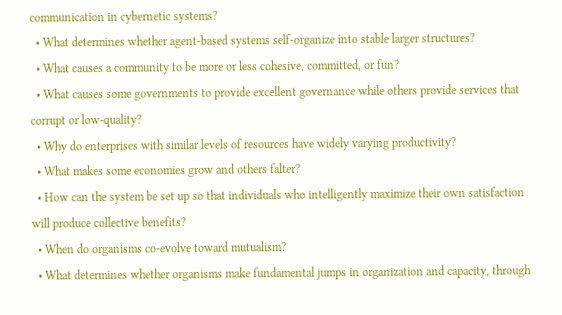communication in cybernetic systems?
  • What determines whether agent-based systems self-organize into stable larger structures?
  • What causes a community to be more or less cohesive, committed, or fun?
  • What causes some governments to provide excellent governance while others provide services that corrupt or low-quality?
  • Why do enterprises with similar levels of resources have widely varying productivity?
  • What makes some economies grow and others falter?
  • How can the system be set up so that individuals who intelligently maximize their own satisfaction will produce collective benefits?
  • When do organisms co-evolve toward mutualism?
  • What determines whether organisms make fundamental jumps in organization and capacity, through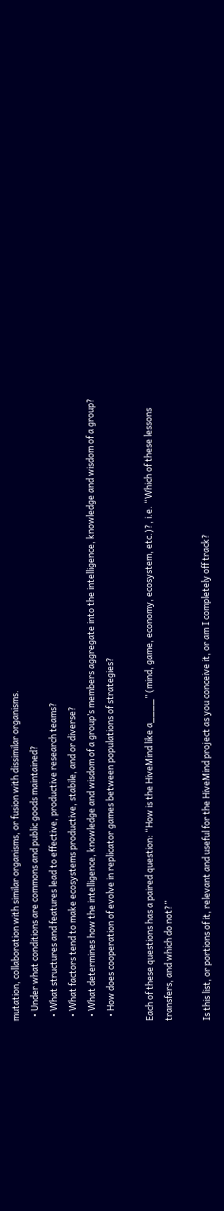mutation, collaboration with similar organisms, or fusion with dissimilar organisms.
  • Under what conditions are commons and public goods maintained?
  • What structures and features lead to effective, productive research teams?
  • What factors tend to make ecosystems productive, stabile, and or diverse?
  • What determines how the intelligence, knowledge and wisdom of a group’s members aggregate into the intelligence, knowledge and wisdom of a group?
  • How does cooperation of evolve in replicator games between populations of strategies?

Each of these questions has a paired question: “How is the HiveMind like a____” (mind, game, economy, ecosystem, etc.)?, i.e. “Which of these lessons transfers, and which do not?”

Is this list, or portions of it, relevant and useful for the HiveMind project as you conceive it, or am I completely off track?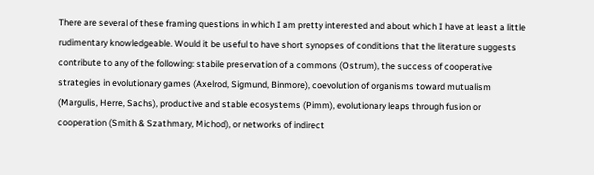There are several of these framing questions in which I am pretty interested and about which I have at least a little rudimentary knowledgeable. Would it be useful to have short synopses of conditions that the literature suggests contribute to any of the following: stabile preservation of a commons (Ostrum), the success of cooperative strategies in evolutionary games (Axelrod, Sigmund, Binmore), coevolution of organisms toward mutualism (Margulis, Herre, Sachs), productive and stable ecosystems (Pimm), evolutionary leaps through fusion or cooperation (Smith & Szathmary, Michod), or networks of indirect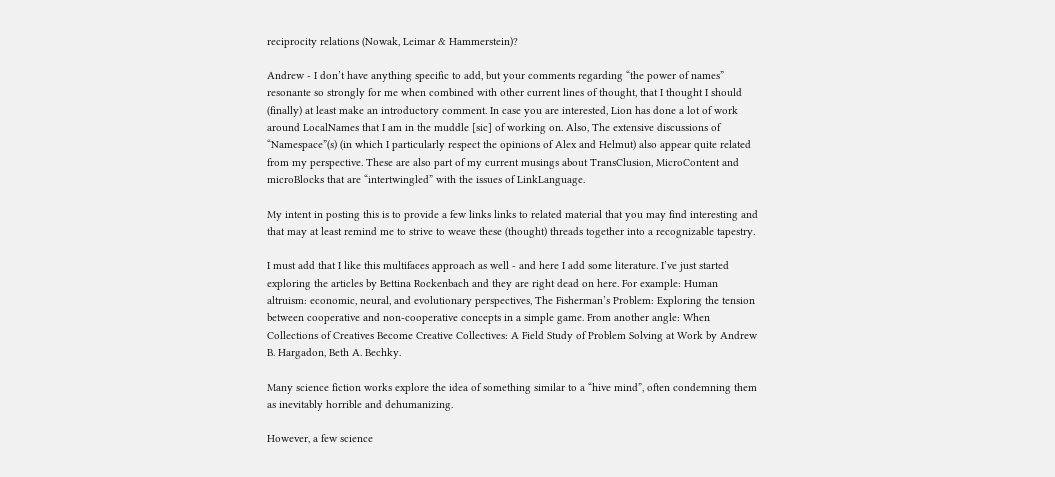reciprocity relations (Nowak, Leimar & Hammerstein)?

Andrew - I don’t have anything specific to add, but your comments regarding “the power of names” resonante so strongly for me when combined with other current lines of thought, that I thought I should (finally) at least make an introductory comment. In case you are interested, Lion has done a lot of work around LocalNames that I am in the muddle [sic] of working on. Also, The extensive discussions of “Namespace”(s) (in which I particularly respect the opinions of Alex and Helmut) also appear quite related from my perspective. These are also part of my current musings about TransClusion, MicroContent and microBlocks that are “intertwingled” with the issues of LinkLanguage.

My intent in posting this is to provide a few links links to related material that you may find interesting and that may at least remind me to strive to weave these (thought) threads together into a recognizable tapestry.

I must add that I like this multifaces approach as well - and here I add some literature. I’ve just started exploring the articles by Bettina Rockenbach and they are right dead on here. For example: Human altruism: economic, neural, and evolutionary perspectives, The Fisherman’s Problem: Exploring the tension between cooperative and non-cooperative concepts in a simple game. From another angle: When Collections of Creatives Become Creative Collectives: A Field Study of Problem Solving at Work by Andrew B. Hargadon, Beth A. Bechky.

Many science fiction works explore the idea of something similar to a “hive mind”, often condemning them as inevitably horrible and dehumanizing.

However, a few science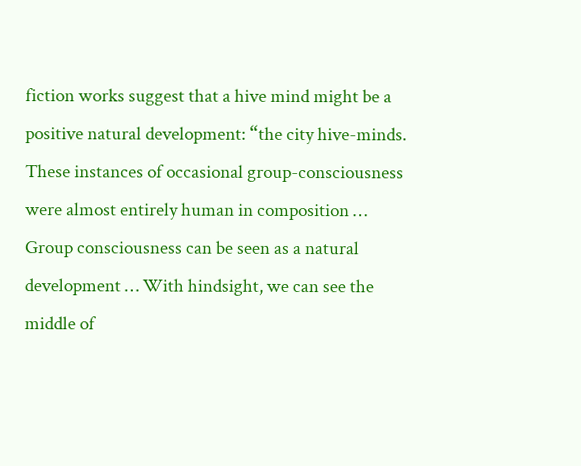fiction works suggest that a hive mind might be a positive natural development: “the city hive-minds. These instances of occasional group-consciousness were almost entirely human in composition … Group consciousness can be seen as a natural development … With hindsight, we can see the middle of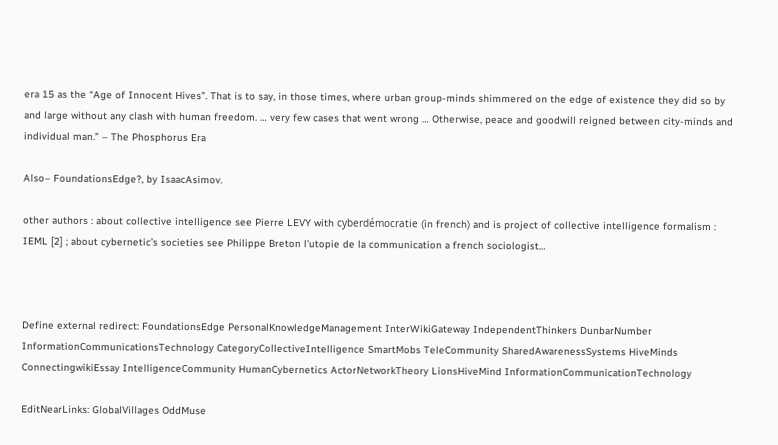era 15 as the “Age of Innocent Hives”. That is to say, in those times, where urban group-minds shimmered on the edge of existence they did so by and large without any clash with human freedom. … very few cases that went wrong … Otherwise, peace and goodwill reigned between city-minds and individual man.” – The Phosphorus Era

Also– FoundationsEdge?, by IsaacAsimov.

other authors : about collective intelligence see Pierre LEVY with cyberdémocratie (in french) and is project of collective intelligence formalism : IEML [2] ; about cybernetic’s societies see Philippe Breton l'utopie de la communication a french sociologist…



Define external redirect: FoundationsEdge PersonalKnowledgeManagement InterWikiGateway IndependentThinkers DunbarNumber InformationCommunicationsTechnology CategoryCollectiveIntelligence SmartMobs TeleCommunity SharedAwarenessSystems HiveMinds ConnectingwikiEssay IntelligenceCommunity HumanCybernetics ActorNetworkTheory LionsHiveMind InformationCommunicationTechnology

EditNearLinks: GlobalVillages OddMuse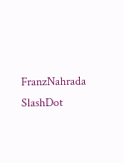FranzNahrada SlashDot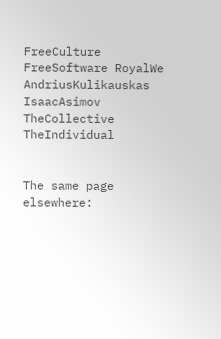FreeCulture FreeSoftware RoyalWe AndriusKulikauskas IsaacAsimov TheCollective TheIndividual


The same page elsewhere: